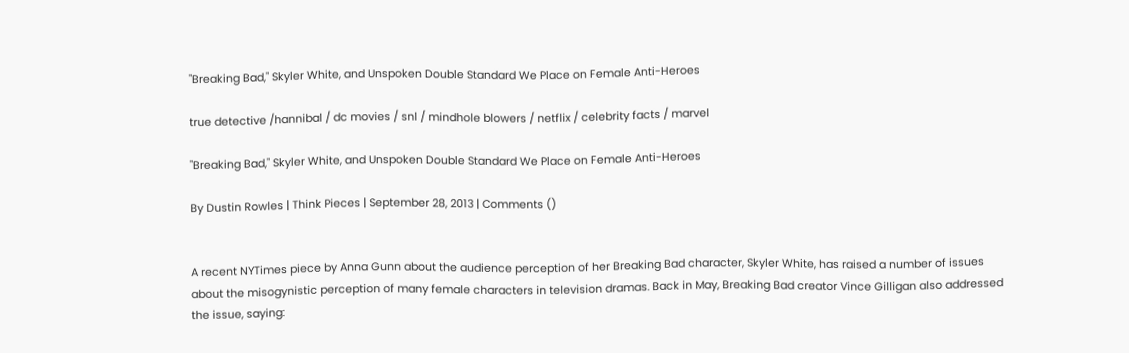"Breaking Bad," Skyler White, and Unspoken Double Standard We Place on Female Anti-Heroes

true detective /hannibal / dc movies / snl / mindhole blowers / netflix / celebrity facts / marvel

"Breaking Bad," Skyler White, and Unspoken Double Standard We Place on Female Anti-Heroes

By Dustin Rowles | Think Pieces | September 28, 2013 | Comments ()


A recent NYTimes piece by Anna Gunn about the audience perception of her Breaking Bad character, Skyler White, has raised a number of issues about the misogynistic perception of many female characters in television dramas. Back in May, Breaking Bad creator Vince Gilligan also addressed the issue, saying: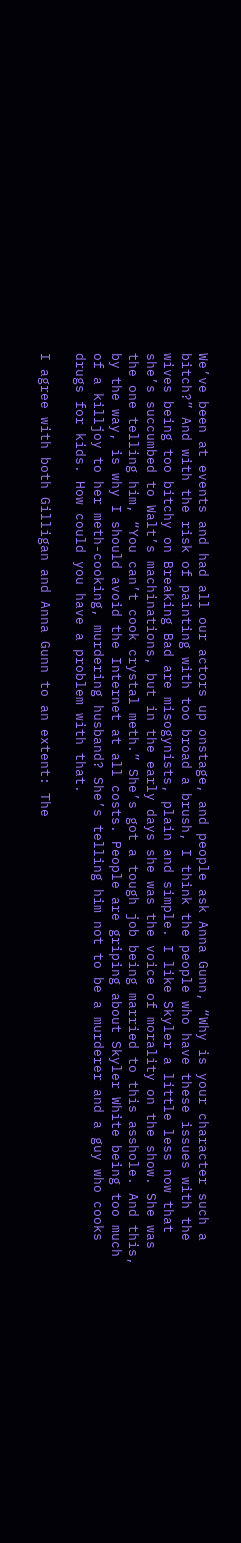We’ve been at events and had all our actors up onstage, and people ask Anna Gunn, “Why is your character such a bitch?” And with the risk of painting with too broad a brush, I think the people who have these issues with the wives being too bitchy on Breaking Bad are misogynists, plain and simple. I like Skyler a little less now that she’s succumbed to Walt’s machinations, but in the early days she was the voice of morality on the show. She was the one telling him, “You can’t cook crystal meth.” She’s got a tough job being married to this asshole. And this, by the way, is why I should avoid the Internet at all costs. People are griping about Skyler White being too much of a killjoy to her meth-cooking, murdering husband? She’s telling him not to be a murderer and a guy who cooks drugs for kids. How could you have a problem with that.

I agree with both Gilligan and Anna Gunn to an extent: The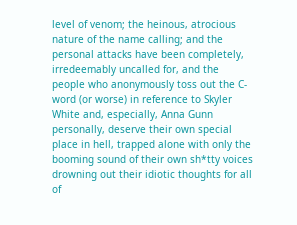level of venom; the heinous, atrocious nature of the name calling; and the personal attacks have been completely, irredeemably uncalled for, and the people who anonymously toss out the C-word (or worse) in reference to Skyler White and, especially, Anna Gunn personally, deserve their own special place in hell, trapped alone with only the booming sound of their own sh*tty voices drowning out their idiotic thoughts for all of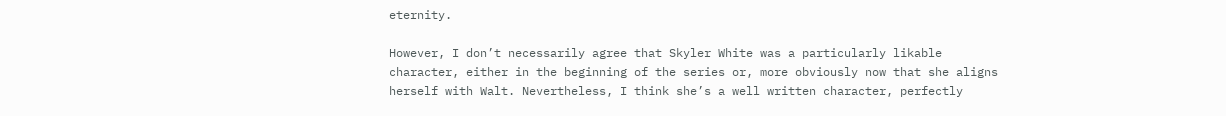eternity.

However, I don’t necessarily agree that Skyler White was a particularly likable character, either in the beginning of the series or, more obviously now that she aligns herself with Walt. Nevertheless, I think she’s a well written character, perfectly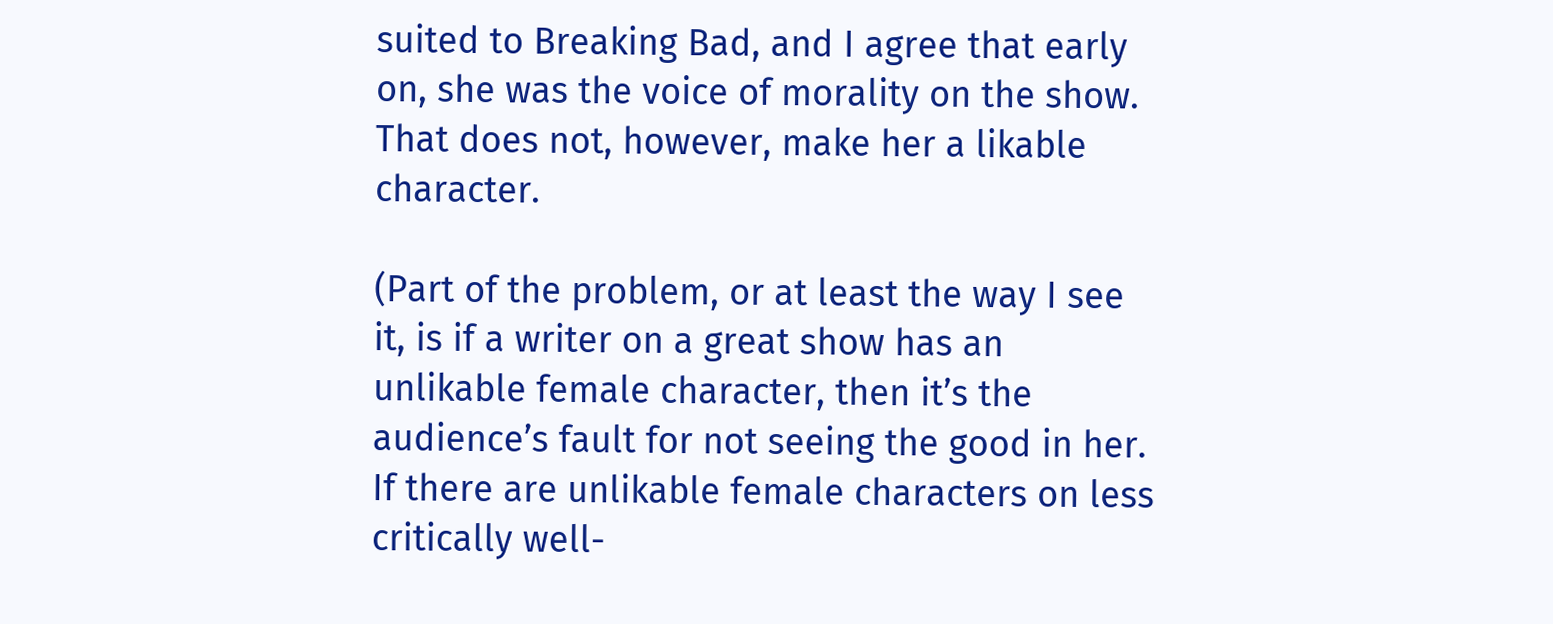suited to Breaking Bad, and I agree that early on, she was the voice of morality on the show. That does not, however, make her a likable character.

(Part of the problem, or at least the way I see it, is if a writer on a great show has an unlikable female character, then it’s the audience’s fault for not seeing the good in her. If there are unlikable female characters on less critically well-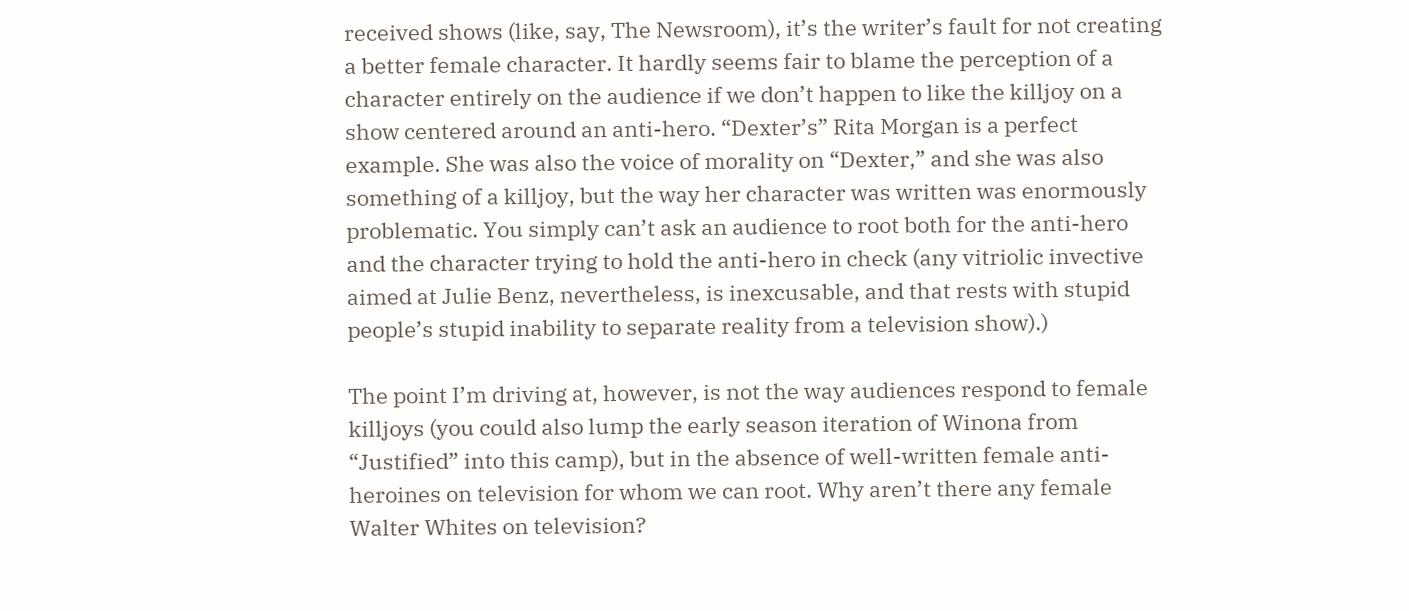received shows (like, say, The Newsroom), it’s the writer’s fault for not creating a better female character. It hardly seems fair to blame the perception of a character entirely on the audience if we don’t happen to like the killjoy on a show centered around an anti-hero. “Dexter’s” Rita Morgan is a perfect example. She was also the voice of morality on “Dexter,” and she was also something of a killjoy, but the way her character was written was enormously problematic. You simply can’t ask an audience to root both for the anti-hero and the character trying to hold the anti-hero in check (any vitriolic invective aimed at Julie Benz, nevertheless, is inexcusable, and that rests with stupid people’s stupid inability to separate reality from a television show).)

The point I’m driving at, however, is not the way audiences respond to female killjoys (you could also lump the early season iteration of Winona from “Justified” into this camp), but in the absence of well-written female anti-heroines on television for whom we can root. Why aren’t there any female Walter Whites on television?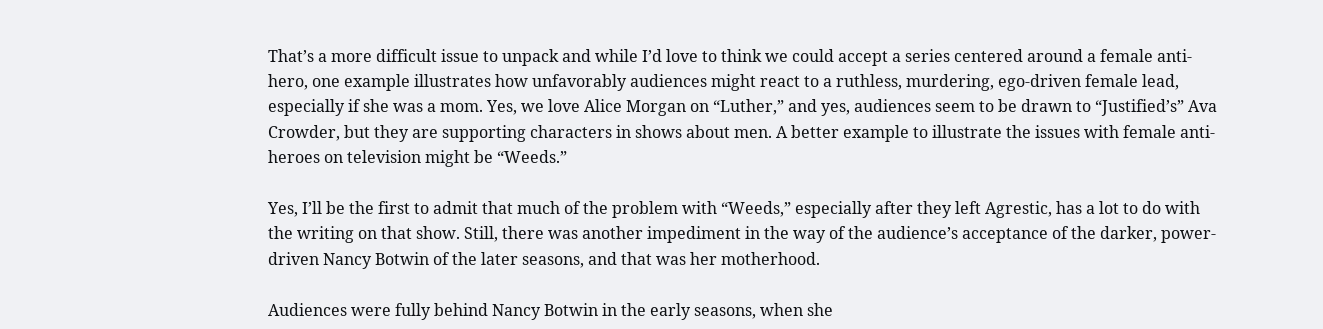That’s a more difficult issue to unpack and while I’d love to think we could accept a series centered around a female anti-hero, one example illustrates how unfavorably audiences might react to a ruthless, murdering, ego-driven female lead, especially if she was a mom. Yes, we love Alice Morgan on “Luther,” and yes, audiences seem to be drawn to “Justified’s” Ava Crowder, but they are supporting characters in shows about men. A better example to illustrate the issues with female anti-heroes on television might be “Weeds.”

Yes, I’ll be the first to admit that much of the problem with “Weeds,” especially after they left Agrestic, has a lot to do with the writing on that show. Still, there was another impediment in the way of the audience’s acceptance of the darker, power-driven Nancy Botwin of the later seasons, and that was her motherhood.

Audiences were fully behind Nancy Botwin in the early seasons, when she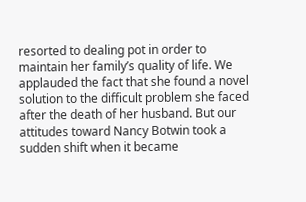resorted to dealing pot in order to maintain her family’s quality of life. We applauded the fact that she found a novel solution to the difficult problem she faced after the death of her husband. But our attitudes toward Nancy Botwin took a sudden shift when it became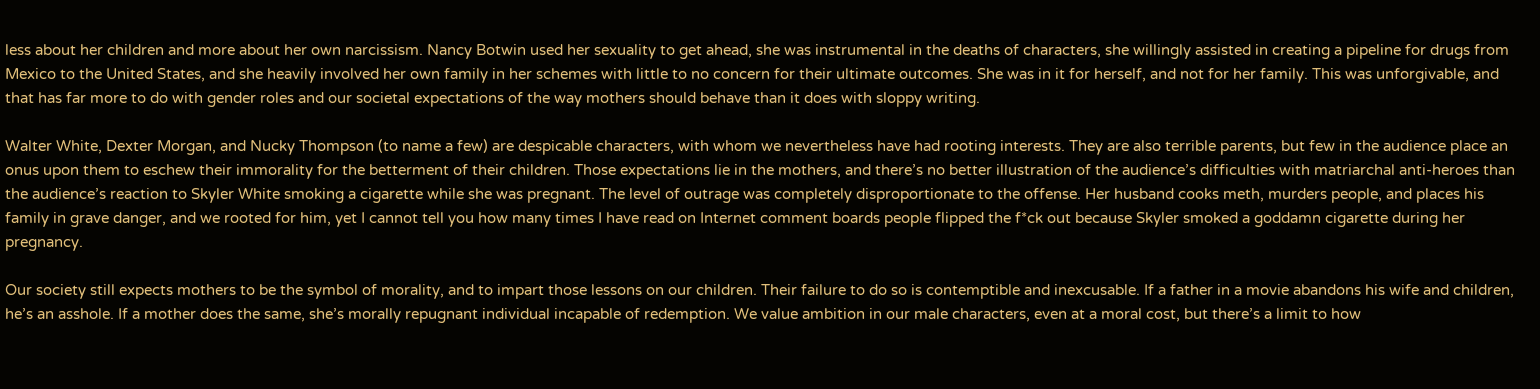less about her children and more about her own narcissism. Nancy Botwin used her sexuality to get ahead, she was instrumental in the deaths of characters, she willingly assisted in creating a pipeline for drugs from Mexico to the United States, and she heavily involved her own family in her schemes with little to no concern for their ultimate outcomes. She was in it for herself, and not for her family. This was unforgivable, and that has far more to do with gender roles and our societal expectations of the way mothers should behave than it does with sloppy writing.

Walter White, Dexter Morgan, and Nucky Thompson (to name a few) are despicable characters, with whom we nevertheless have had rooting interests. They are also terrible parents, but few in the audience place an onus upon them to eschew their immorality for the betterment of their children. Those expectations lie in the mothers, and there’s no better illustration of the audience’s difficulties with matriarchal anti-heroes than the audience’s reaction to Skyler White smoking a cigarette while she was pregnant. The level of outrage was completely disproportionate to the offense. Her husband cooks meth, murders people, and places his family in grave danger, and we rooted for him, yet I cannot tell you how many times I have read on Internet comment boards people flipped the f*ck out because Skyler smoked a goddamn cigarette during her pregnancy.

Our society still expects mothers to be the symbol of morality, and to impart those lessons on our children. Their failure to do so is contemptible and inexcusable. If a father in a movie abandons his wife and children, he’s an asshole. If a mother does the same, she’s morally repugnant individual incapable of redemption. We value ambition in our male characters, even at a moral cost, but there’s a limit to how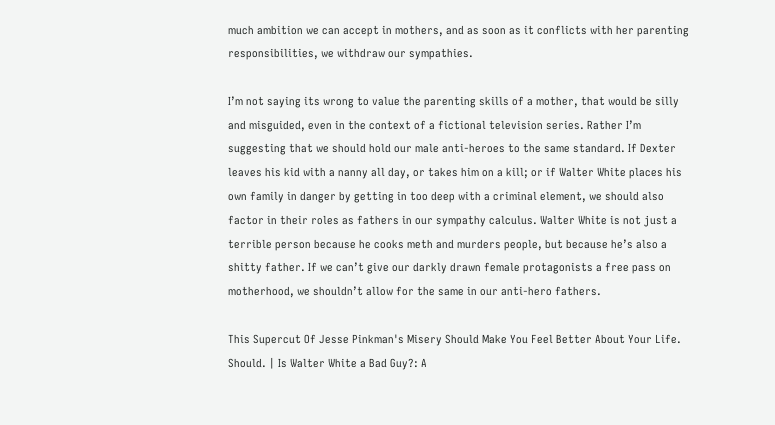much ambition we can accept in mothers, and as soon as it conflicts with her parenting responsibilities, we withdraw our sympathies.

I’m not saying its wrong to value the parenting skills of a mother, that would be silly and misguided, even in the context of a fictional television series. Rather I’m suggesting that we should hold our male anti-heroes to the same standard. If Dexter leaves his kid with a nanny all day, or takes him on a kill; or if Walter White places his own family in danger by getting in too deep with a criminal element, we should also factor in their roles as fathers in our sympathy calculus. Walter White is not just a terrible person because he cooks meth and murders people, but because he’s also a shitty father. If we can’t give our darkly drawn female protagonists a free pass on motherhood, we shouldn’t allow for the same in our anti-hero fathers.

This Supercut Of Jesse Pinkman's Misery Should Make You Feel Better About Your Life. Should. | Is Walter White a Bad Guy?: A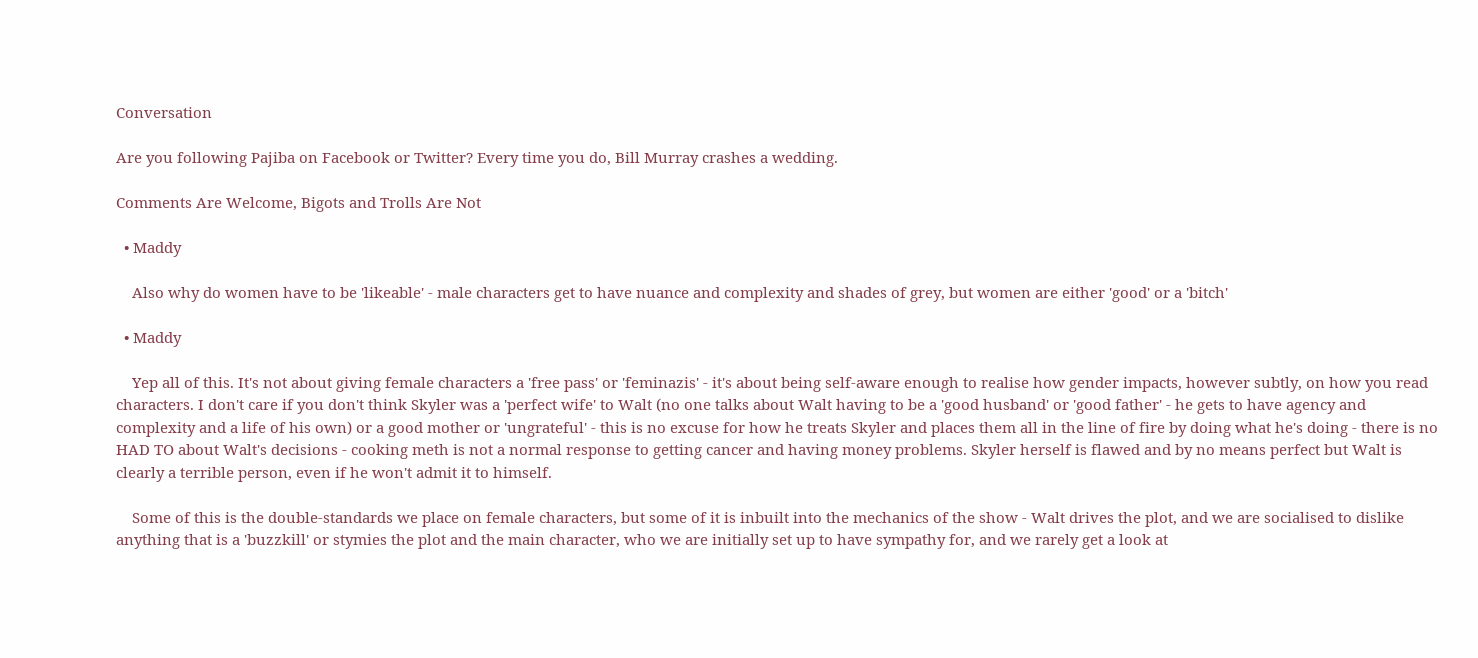Conversation

Are you following Pajiba on Facebook or Twitter? Every time you do, Bill Murray crashes a wedding.

Comments Are Welcome, Bigots and Trolls Are Not

  • Maddy

    Also why do women have to be 'likeable' - male characters get to have nuance and complexity and shades of grey, but women are either 'good' or a 'bitch'

  • Maddy

    Yep all of this. It's not about giving female characters a 'free pass' or 'feminazis' - it's about being self-aware enough to realise how gender impacts, however subtly, on how you read characters. I don't care if you don't think Skyler was a 'perfect wife' to Walt (no one talks about Walt having to be a 'good husband' or 'good father' - he gets to have agency and complexity and a life of his own) or a good mother or 'ungrateful' - this is no excuse for how he treats Skyler and places them all in the line of fire by doing what he's doing - there is no HAD TO about Walt's decisions - cooking meth is not a normal response to getting cancer and having money problems. Skyler herself is flawed and by no means perfect but Walt is clearly a terrible person, even if he won't admit it to himself.

    Some of this is the double-standards we place on female characters, but some of it is inbuilt into the mechanics of the show - Walt drives the plot, and we are socialised to dislike anything that is a 'buzzkill' or stymies the plot and the main character, who we are initially set up to have sympathy for, and we rarely get a look at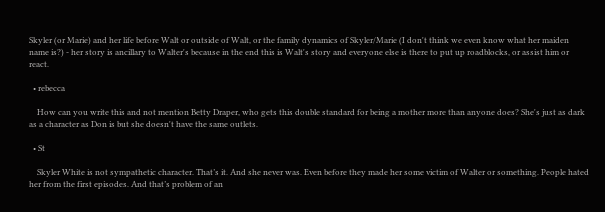Skyler (or Marie) and her life before Walt or outside of Walt, or the family dynamics of Skyler/Marie (I don't think we even know what her maiden name is?) - her story is ancillary to Walter's because in the end this is Walt's story and everyone else is there to put up roadblocks, or assist him or react.

  • rebecca

    How can you write this and not mention Betty Draper, who gets this double standard for being a mother more than anyone does? She's just as dark as a character as Don is but she doesn't have the same outlets.

  • St

    Skyler White is not sympathetic character. That’s it. And she never was. Even before they made her some victim of Walter or something. People hated her from the first episodes. And that’s problem of an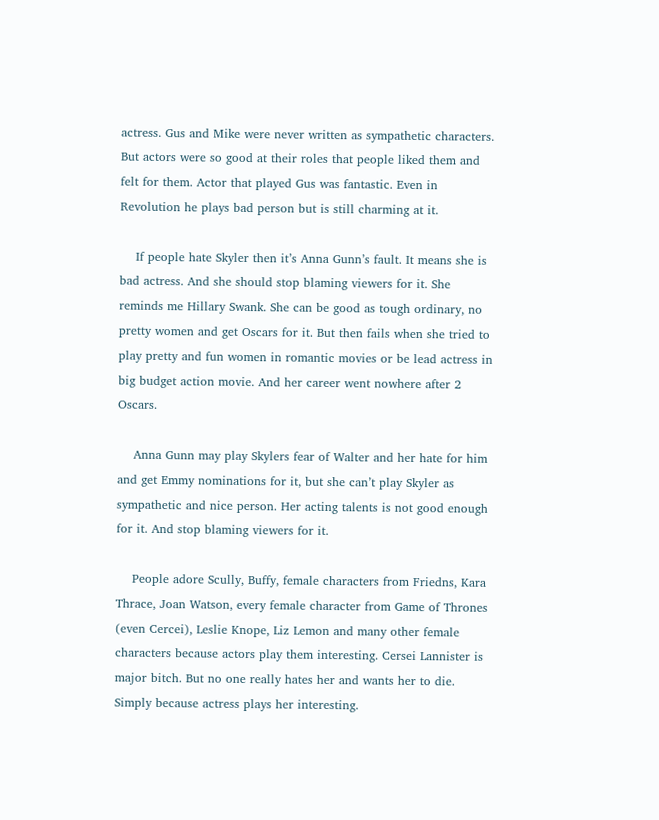actress. Gus and Mike were never written as sympathetic characters. But actors were so good at their roles that people liked them and felt for them. Actor that played Gus was fantastic. Even in Revolution he plays bad person but is still charming at it.

    If people hate Skyler then it’s Anna Gunn’s fault. It means she is bad actress. And she should stop blaming viewers for it. She reminds me Hillary Swank. She can be good as tough ordinary, no pretty women and get Oscars for it. But then fails when she tried to play pretty and fun women in romantic movies or be lead actress in big budget action movie. And her career went nowhere after 2 Oscars.

    Anna Gunn may play Skylers fear of Walter and her hate for him and get Emmy nominations for it, but she can’t play Skyler as sympathetic and nice person. Her acting talents is not good enough for it. And stop blaming viewers for it.

    People adore Scully, Buffy, female characters from Friedns, Kara Thrace, Joan Watson, every female character from Game of Thrones (even Cercei), Leslie Knope, Liz Lemon and many other female characters because actors play them interesting. Cersei Lannister is major bitch. But no one really hates her and wants her to die. Simply because actress plays her interesting.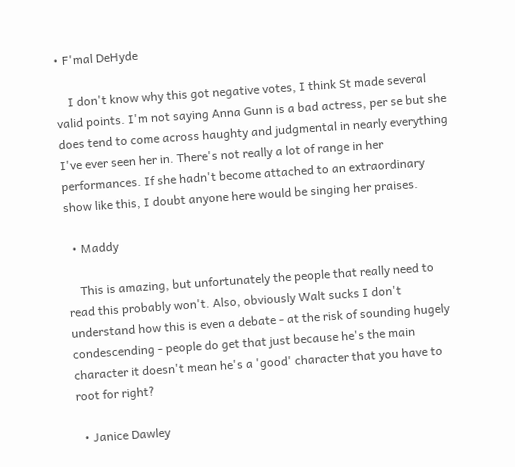• F'mal DeHyde

    I don't know why this got negative votes, I think St made several valid points. I'm not saying Anna Gunn is a bad actress, per se but she does tend to come across haughty and judgmental in nearly everything I've ever seen her in. There's not really a lot of range in her performances. If she hadn't become attached to an extraordinary show like this, I doubt anyone here would be singing her praises.

  • Maddy

    This is amazing, but unfortunately the people that really need to read this probably won't. Also, obviously Walt sucks I don't understand how this is even a debate - at the risk of sounding hugely condescending - people do get that just because he's the main character it doesn't mean he's a 'good' character that you have to root for right?

  • Janice Dawley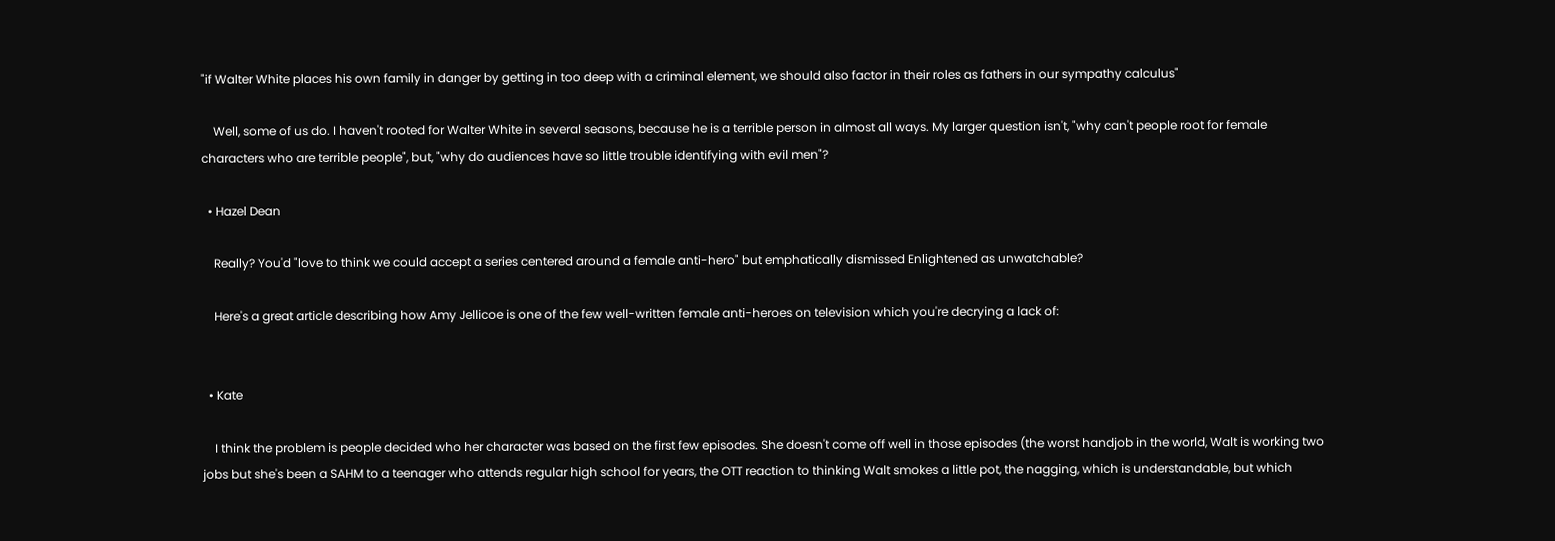"if Walter White places his own family in danger by getting in too deep with a criminal element, we should also factor in their roles as fathers in our sympathy calculus"

    Well, some of us do. I haven't rooted for Walter White in several seasons, because he is a terrible person in almost all ways. My larger question isn't, "why can't people root for female characters who are terrible people", but, "why do audiences have so little trouble identifying with evil men"?

  • Hazel Dean

    Really? You'd "love to think we could accept a series centered around a female anti-hero" but emphatically dismissed Enlightened as unwatchable?

    Here's a great article describing how Amy Jellicoe is one of the few well-written female anti-heroes on television which you're decrying a lack of:


  • Kate

    I think the problem is people decided who her character was based on the first few episodes. She doesn't come off well in those episodes (the worst handjob in the world, Walt is working two jobs but she's been a SAHM to a teenager who attends regular high school for years, the OTT reaction to thinking Walt smokes a little pot, the nagging, which is understandable, but which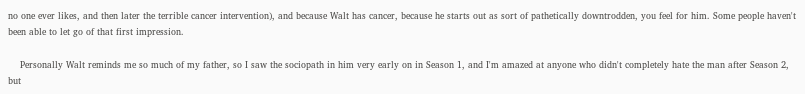no one ever likes, and then later the terrible cancer intervention), and because Walt has cancer, because he starts out as sort of pathetically downtrodden, you feel for him. Some people haven't been able to let go of that first impression.

    Personally Walt reminds me so much of my father, so I saw the sociopath in him very early on in Season 1, and I'm amazed at anyone who didn't completely hate the man after Season 2, but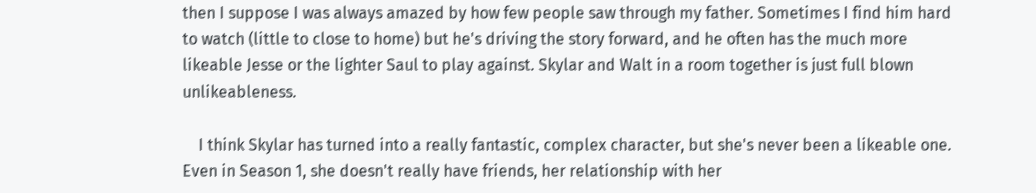then I suppose I was always amazed by how few people saw through my father. Sometimes I find him hard to watch (little to close to home) but he's driving the story forward, and he often has the much more likeable Jesse or the lighter Saul to play against. Skylar and Walt in a room together is just full blown unlikeableness.

    I think Skylar has turned into a really fantastic, complex character, but she's never been a likeable one. Even in Season 1, she doesn't really have friends, her relationship with her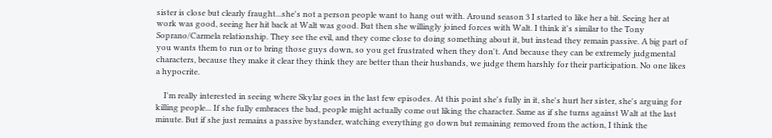sister is close but clearly fraught...she's not a person people want to hang out with. Around season 3 I started to like her a bit. Seeing her at work was good, seeing her hit back at Walt was good. But then she willingly joined forces with Walt. I think it's similar to the Tony Soprano/Carmela relationship. They see the evil, and they come close to doing something about it, but instead they remain passive. A big part of you wants them to run or to bring those guys down, so you get frustrated when they don't. And because they can be extremely judgmental characters, because they make it clear they think they are better than their husbands, we judge them harshly for their participation. No one likes a hypocrite.

    I'm really interested in seeing where Skylar goes in the last few episodes. At this point she's fully in it, she's hurt her sister, she's arguing for killing people... If she fully embraces the bad, people might actually come out liking the character. Same as if she turns against Walt at the last minute. But if she just remains a passive bystander, watching everything go down but remaining removed from the action, I think the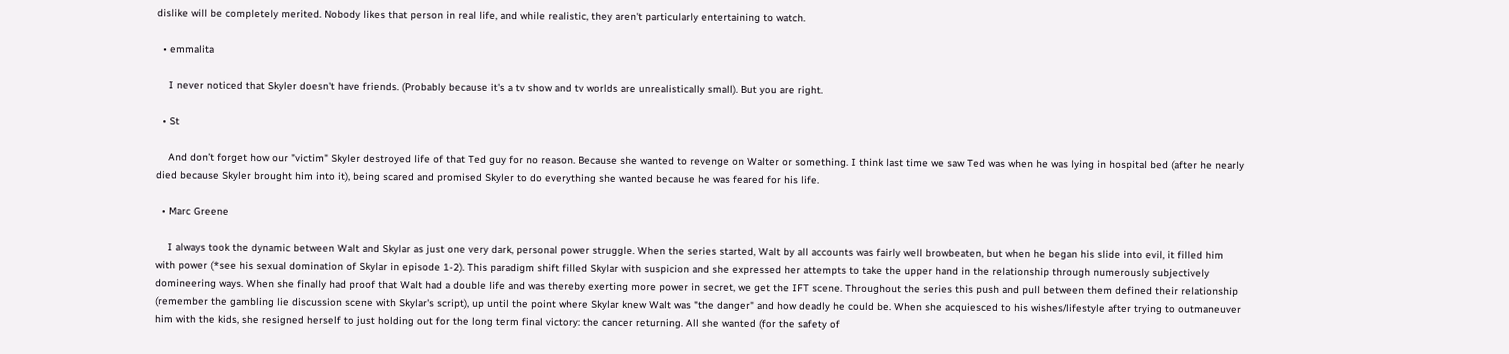dislike will be completely merited. Nobody likes that person in real life, and while realistic, they aren't particularly entertaining to watch.

  • emmalita

    I never noticed that Skyler doesn't have friends. (Probably because it's a tv show and tv worlds are unrealistically small). But you are right.

  • St

    And don’t forget how our "victim" Skyler destroyed life of that Ted guy for no reason. Because she wanted to revenge on Walter or something. I think last time we saw Ted was when he was lying in hospital bed (after he nearly died because Skyler brought him into it), being scared and promised Skyler to do everything she wanted because he was feared for his life.

  • Marc Greene

    I always took the dynamic between Walt and Skylar as just one very dark, personal power struggle. When the series started, Walt by all accounts was fairly well browbeaten, but when he began his slide into evil, it filled him with power (*see his sexual domination of Skylar in episode 1-2). This paradigm shift filled Skylar with suspicion and she expressed her attempts to take the upper hand in the relationship through numerously subjectively domineering ways. When she finally had proof that Walt had a double life and was thereby exerting more power in secret, we get the IFT scene. Throughout the series this push and pull between them defined their relationship (remember the gambling lie discussion scene with Skylar's script), up until the point where Skylar knew Walt was "the danger" and how deadly he could be. When she acquiesced to his wishes/lifestyle after trying to outmaneuver him with the kids, she resigned herself to just holding out for the long term final victory: the cancer returning. All she wanted (for the safety of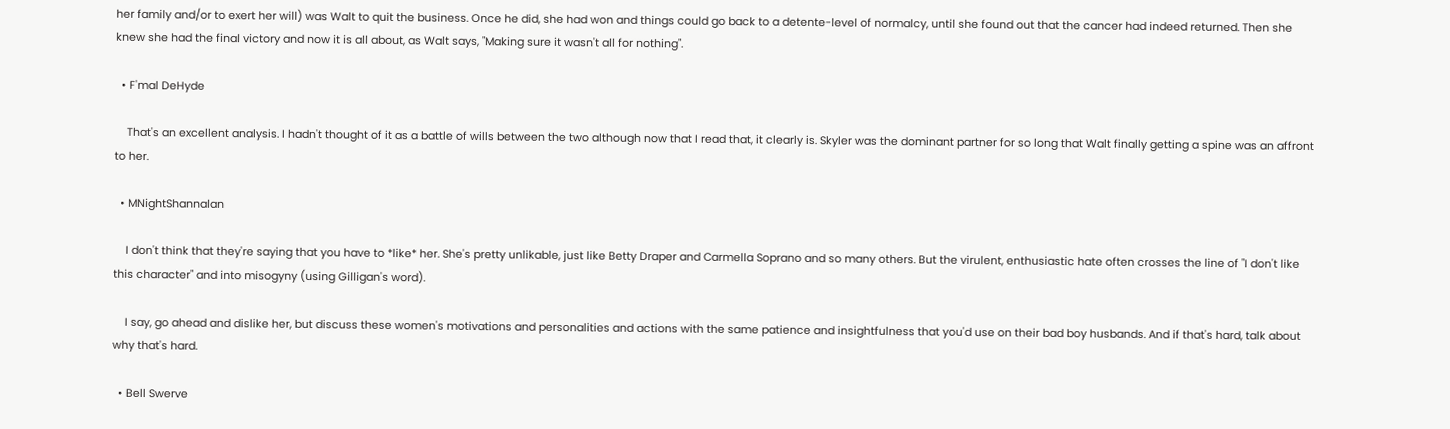her family and/or to exert her will) was Walt to quit the business. Once he did, she had won and things could go back to a detente-level of normalcy, until she found out that the cancer had indeed returned. Then she knew she had the final victory and now it is all about, as Walt says, "Making sure it wasn't all for nothing".

  • F'mal DeHyde

    That's an excellent analysis. I hadn't thought of it as a battle of wills between the two although now that I read that, it clearly is. Skyler was the dominant partner for so long that Walt finally getting a spine was an affront to her.

  • MNightShannalan

    I don't think that they're saying that you have to *like* her. She's pretty unlikable, just like Betty Draper and Carmella Soprano and so many others. But the virulent, enthusiastic hate often crosses the line of "I don't like this character" and into misogyny (using Gilligan's word).

    I say, go ahead and dislike her, but discuss these women's motivations and personalities and actions with the same patience and insightfulness that you'd use on their bad boy husbands. And if that's hard, talk about why that's hard.

  • Bell Swerve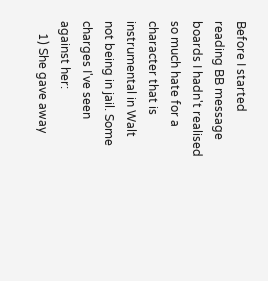Before I started reading BB message boards I hadn't realised so much hate for a character that is instrumental in Walt not being in jail. Some charges I've seen against her:
    1) She gave away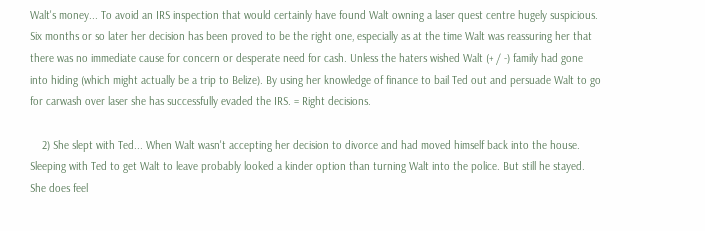Walt's money... To avoid an IRS inspection that would certainly have found Walt owning a laser quest centre hugely suspicious. Six months or so later her decision has been proved to be the right one, especially as at the time Walt was reassuring her that there was no immediate cause for concern or desperate need for cash. Unless the haters wished Walt (+ / -) family had gone into hiding (which might actually be a trip to Belize). By using her knowledge of finance to bail Ted out and persuade Walt to go for carwash over laser she has successfully evaded the IRS. = Right decisions.

    2) She slept with Ted... When Walt wasn't accepting her decision to divorce and had moved himself back into the house. Sleeping with Ted to get Walt to leave probably looked a kinder option than turning Walt into the police. But still he stayed. She does feel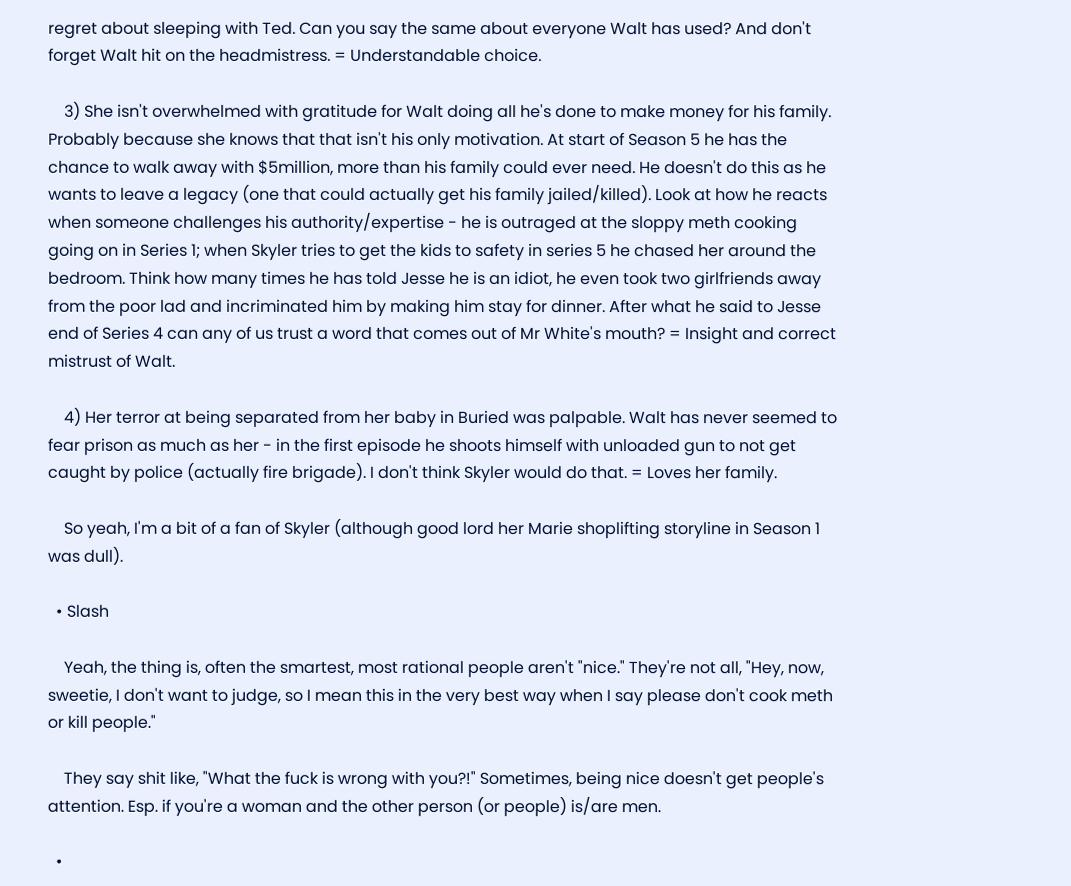regret about sleeping with Ted. Can you say the same about everyone Walt has used? And don't forget Walt hit on the headmistress. = Understandable choice.

    3) She isn't overwhelmed with gratitude for Walt doing all he's done to make money for his family. Probably because she knows that that isn't his only motivation. At start of Season 5 he has the chance to walk away with $5million, more than his family could ever need. He doesn't do this as he wants to leave a legacy (one that could actually get his family jailed/killed). Look at how he reacts when someone challenges his authority/expertise - he is outraged at the sloppy meth cooking going on in Series 1; when Skyler tries to get the kids to safety in series 5 he chased her around the bedroom. Think how many times he has told Jesse he is an idiot, he even took two girlfriends away from the poor lad and incriminated him by making him stay for dinner. After what he said to Jesse end of Series 4 can any of us trust a word that comes out of Mr White's mouth? = Insight and correct mistrust of Walt.

    4) Her terror at being separated from her baby in Buried was palpable. Walt has never seemed to fear prison as much as her - in the first episode he shoots himself with unloaded gun to not get caught by police (actually fire brigade). I don't think Skyler would do that. = Loves her family.

    So yeah, I'm a bit of a fan of Skyler (although good lord her Marie shoplifting storyline in Season 1 was dull).

  • Slash

    Yeah, the thing is, often the smartest, most rational people aren't "nice." They're not all, "Hey, now, sweetie, I don't want to judge, so I mean this in the very best way when I say please don't cook meth or kill people."

    They say shit like, "What the fuck is wrong with you?!" Sometimes, being nice doesn't get people's attention. Esp. if you're a woman and the other person (or people) is/are men.

  •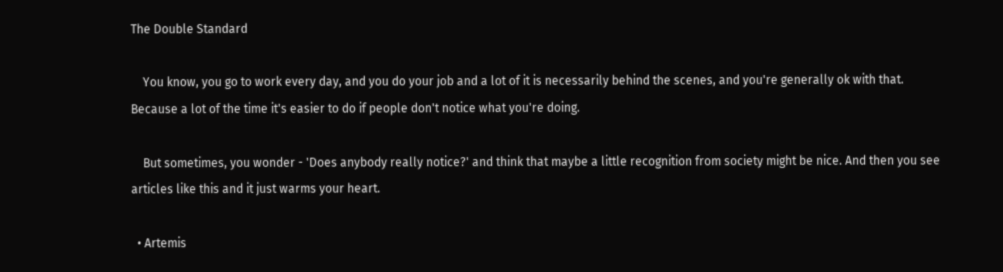The Double Standard

    You know, you go to work every day, and you do your job and a lot of it is necessarily behind the scenes, and you're generally ok with that. Because a lot of the time it's easier to do if people don't notice what you're doing.

    But sometimes, you wonder - 'Does anybody really notice?' and think that maybe a little recognition from society might be nice. And then you see articles like this and it just warms your heart.

  • Artemis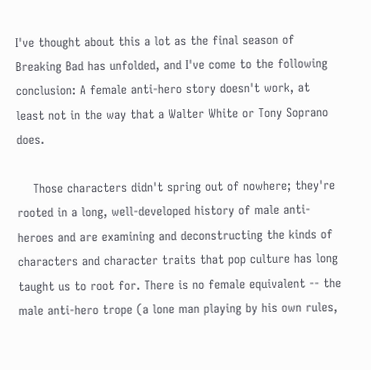I've thought about this a lot as the final season of Breaking Bad has unfolded, and I've come to the following conclusion: A female anti-hero story doesn't work, at least not in the way that a Walter White or Tony Soprano does.

    Those characters didn't spring out of nowhere; they're rooted in a long, well-developed history of male anti-heroes and are examining and deconstructing the kinds of characters and character traits that pop culture has long taught us to root for. There is no female equivalent -- the male anti-hero trope (a lone man playing by his own rules,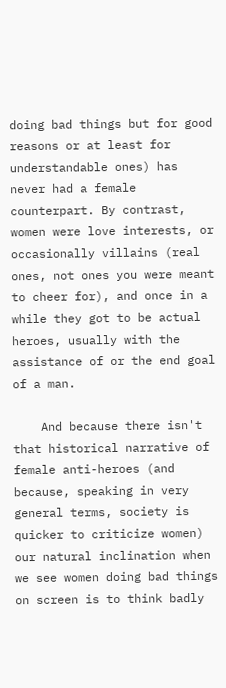doing bad things but for good reasons or at least for understandable ones) has never had a female counterpart. By contrast, women were love interests, or occasionally villains (real ones, not ones you were meant to cheer for), and once in a while they got to be actual heroes, usually with the assistance of or the end goal of a man.

    And because there isn't that historical narrative of female anti-heroes (and because, speaking in very general terms, society is quicker to criticize women) our natural inclination when we see women doing bad things on screen is to think badly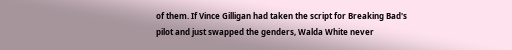of them. If Vince Gilligan had taken the script for Breaking Bad's pilot and just swapped the genders, Walda White never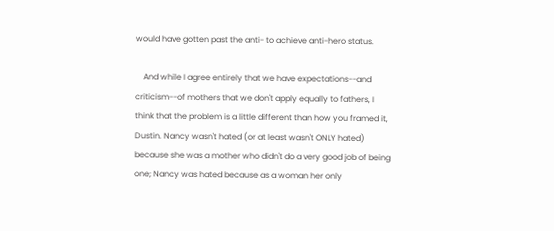would have gotten past the anti- to achieve anti-hero status.

    And while I agree entirely that we have expectations--and criticism--of mothers that we don't apply equally to fathers, I think that the problem is a little different than how you framed it, Dustin. Nancy wasn't hated (or at least wasn't ONLY hated) because she was a mother who didn't do a very good job of being one; Nancy was hated because as a woman her only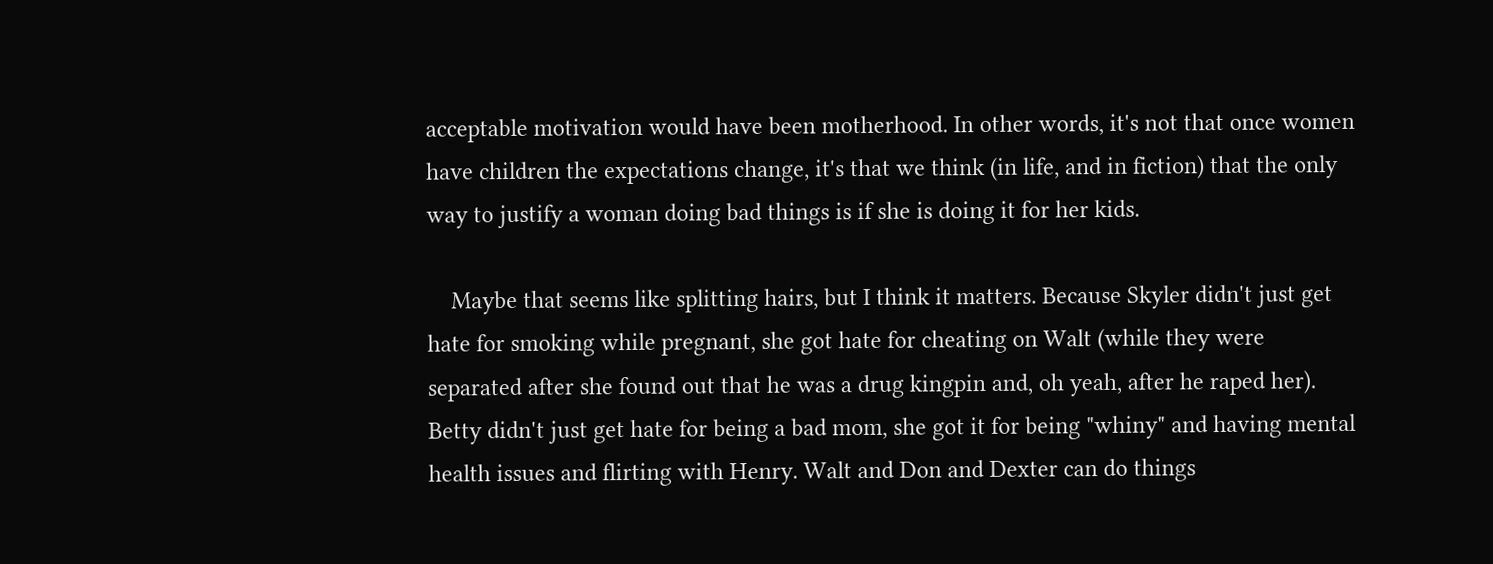acceptable motivation would have been motherhood. In other words, it's not that once women have children the expectations change, it's that we think (in life, and in fiction) that the only way to justify a woman doing bad things is if she is doing it for her kids.

    Maybe that seems like splitting hairs, but I think it matters. Because Skyler didn't just get hate for smoking while pregnant, she got hate for cheating on Walt (while they were separated after she found out that he was a drug kingpin and, oh yeah, after he raped her). Betty didn't just get hate for being a bad mom, she got it for being "whiny" and having mental health issues and flirting with Henry. Walt and Don and Dexter can do things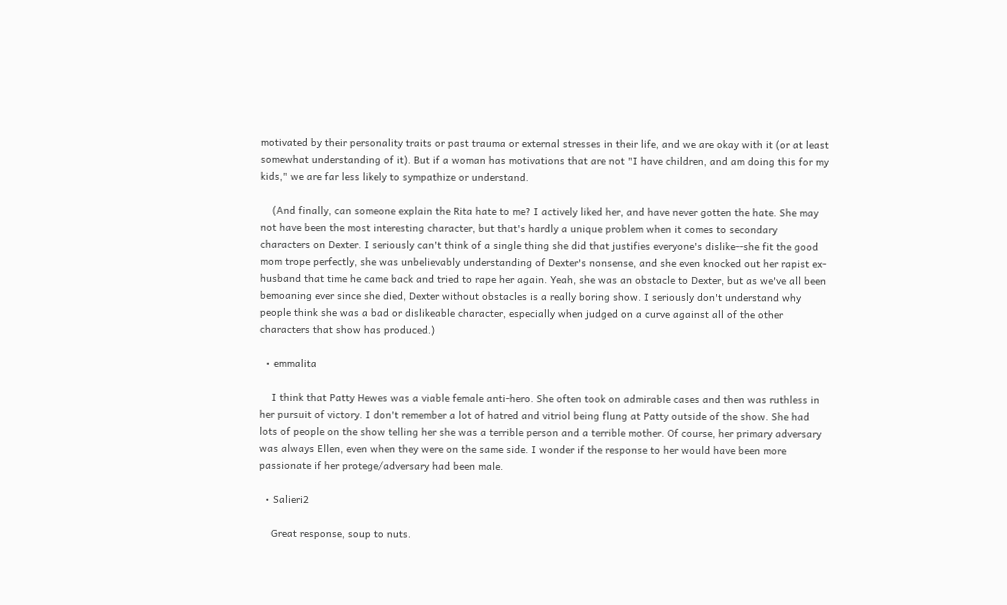motivated by their personality traits or past trauma or external stresses in their life, and we are okay with it (or at least somewhat understanding of it). But if a woman has motivations that are not "I have children, and am doing this for my kids," we are far less likely to sympathize or understand.

    (And finally, can someone explain the Rita hate to me? I actively liked her, and have never gotten the hate. She may not have been the most interesting character, but that's hardly a unique problem when it comes to secondary characters on Dexter. I seriously can't think of a single thing she did that justifies everyone's dislike--she fit the good mom trope perfectly, she was unbelievably understanding of Dexter's nonsense, and she even knocked out her rapist ex-husband that time he came back and tried to rape her again. Yeah, she was an obstacle to Dexter, but as we've all been bemoaning ever since she died, Dexter without obstacles is a really boring show. I seriously don't understand why people think she was a bad or dislikeable character, especially when judged on a curve against all of the other characters that show has produced.)

  • emmalita

    I think that Patty Hewes was a viable female anti-hero. She often took on admirable cases and then was ruthless in her pursuit of victory. I don't remember a lot of hatred and vitriol being flung at Patty outside of the show. She had lots of people on the show telling her she was a terrible person and a terrible mother. Of course, her primary adversary was always Ellen, even when they were on the same side. I wonder if the response to her would have been more passionate if her protege/adversary had been male.

  • Salieri2

    Great response, soup to nuts.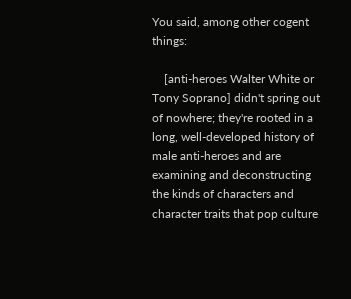You said, among other cogent things:

    [anti-heroes Walter White or Tony Soprano] didn't spring out of nowhere; they're rooted in a long, well-developed history of male anti-heroes and are examining and deconstructing the kinds of characters and character traits that pop culture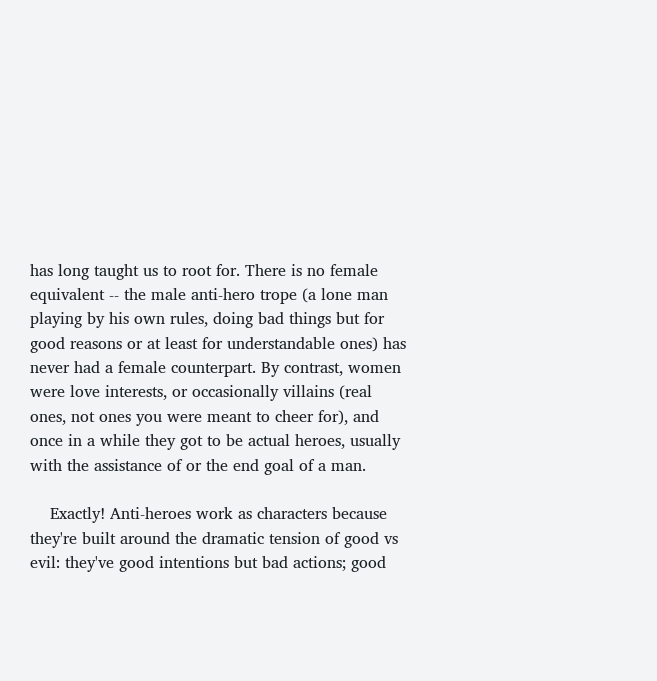has long taught us to root for. There is no female equivalent -- the male anti-hero trope (a lone man playing by his own rules, doing bad things but for good reasons or at least for understandable ones) has never had a female counterpart. By contrast, women were love interests, or occasionally villains (real ones, not ones you were meant to cheer for), and once in a while they got to be actual heroes, usually with the assistance of or the end goal of a man.

    Exactly! Anti-heroes work as characters because they're built around the dramatic tension of good vs evil: they've good intentions but bad actions; good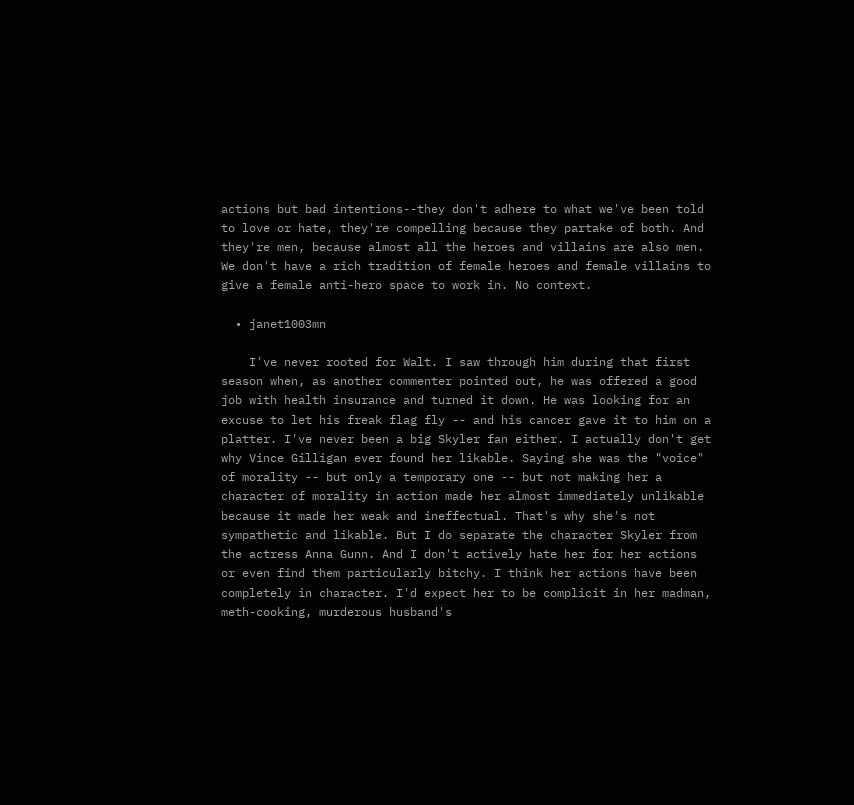actions but bad intentions--they don't adhere to what we've been told to love or hate, they're compelling because they partake of both. And they're men, because almost all the heroes and villains are also men. We don't have a rich tradition of female heroes and female villains to give a female anti-hero space to work in. No context.

  • janet1003mn

    I've never rooted for Walt. I saw through him during that first season when, as another commenter pointed out, he was offered a good job with health insurance and turned it down. He was looking for an excuse to let his freak flag fly -- and his cancer gave it to him on a platter. I've never been a big Skyler fan either. I actually don't get why Vince Gilligan ever found her likable. Saying she was the "voice" of morality -- but only a temporary one -- but not making her a character of morality in action made her almost immediately unlikable because it made her weak and ineffectual. That's why she's not sympathetic and likable. But I do separate the character Skyler from the actress Anna Gunn. And I don't actively hate her for her actions or even find them particularly bitchy. I think her actions have been completely in character. I'd expect her to be complicit in her madman, meth-cooking, murderous husband's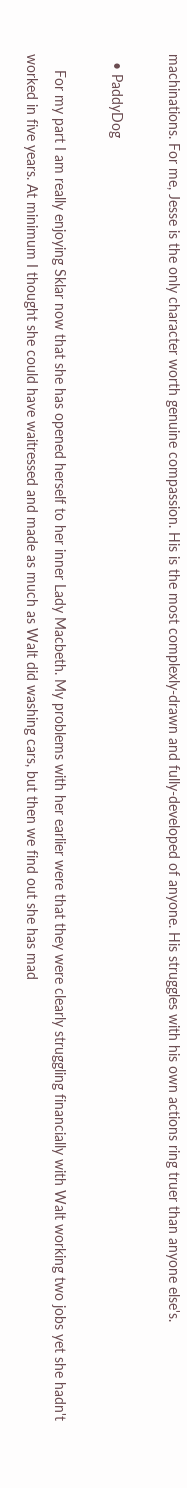machinations. For me, Jesse is the only character worth genuine compassion. His is the most complexly-drawn and fully-developed of anyone. His struggles with his own actions ring truer than anyone else's.

  • PaddyDog

    For my part I am really enjoying Sklar now that she has opened herself to her inner Lady Macbeth. My problems with her earlier were that they were clearly struggling financially with Walt working two jobs yet she hadn't worked in five years. At minimum I thought she could have waitressed and made as much as Walt did washing cars, but then we find out she has mad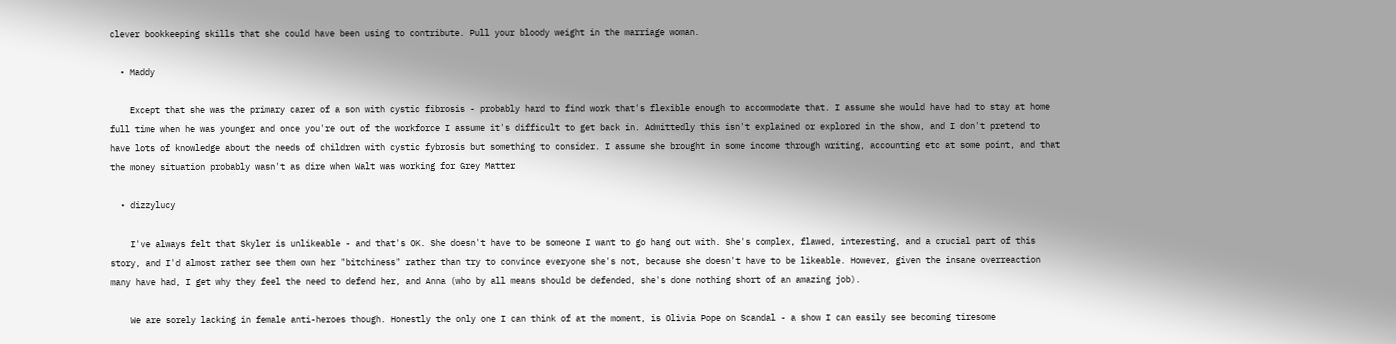clever bookkeeping skills that she could have been using to contribute. Pull your bloody weight in the marriage woman.

  • Maddy

    Except that she was the primary carer of a son with cystic fibrosis - probably hard to find work that's flexible enough to accommodate that. I assume she would have had to stay at home full time when he was younger and once you're out of the workforce I assume it's difficult to get back in. Admittedly this isn't explained or explored in the show, and I don't pretend to have lots of knowledge about the needs of children with cystic fybrosis but something to consider. I assume she brought in some income through writing, accounting etc at some point, and that the money situation probably wasn't as dire when Walt was working for Grey Matter

  • dizzylucy

    I've always felt that Skyler is unlikeable - and that's OK. She doesn't have to be someone I want to go hang out with. She's complex, flawed, interesting, and a crucial part of this story, and I'd almost rather see them own her "bitchiness" rather than try to convince everyone she's not, because she doesn't have to be likeable. However, given the insane overreaction many have had, I get why they feel the need to defend her, and Anna (who by all means should be defended, she's done nothing short of an amazing job).

    We are sorely lacking in female anti-heroes though. Honestly the only one I can think of at the moment, is Olivia Pope on Scandal - a show I can easily see becoming tiresome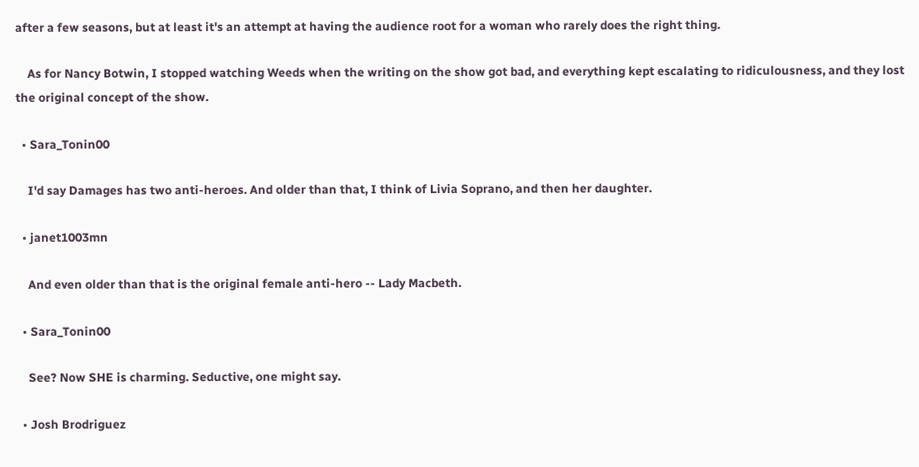after a few seasons, but at least it's an attempt at having the audience root for a woman who rarely does the right thing.

    As for Nancy Botwin, I stopped watching Weeds when the writing on the show got bad, and everything kept escalating to ridiculousness, and they lost the original concept of the show.

  • Sara_Tonin00

    I'd say Damages has two anti-heroes. And older than that, I think of Livia Soprano, and then her daughter.

  • janet1003mn

    And even older than that is the original female anti-hero -- Lady Macbeth.

  • Sara_Tonin00

    See? Now SHE is charming. Seductive, one might say.

  • Josh Brodriguez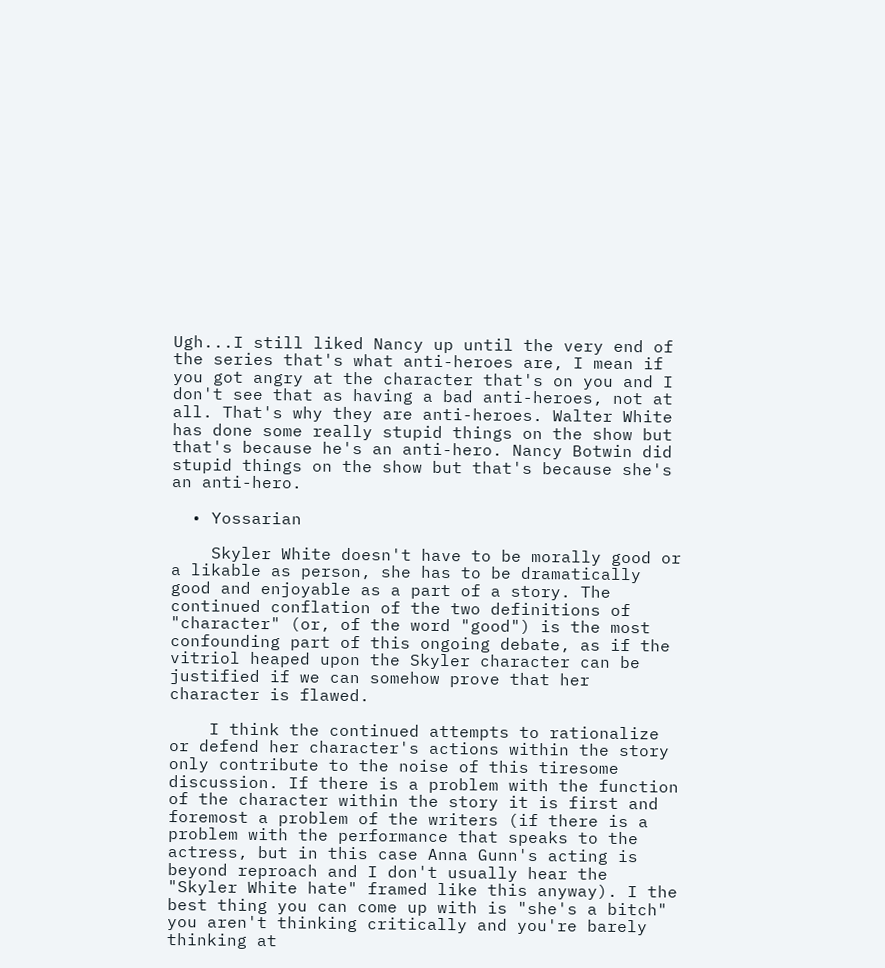Ugh...I still liked Nancy up until the very end of the series that's what anti-heroes are, I mean if you got angry at the character that's on you and I don't see that as having a bad anti-heroes, not at all. That's why they are anti-heroes. Walter White has done some really stupid things on the show but that's because he's an anti-hero. Nancy Botwin did stupid things on the show but that's because she's an anti-hero.

  • Yossarian

    Skyler White doesn't have to be morally good or a likable as person, she has to be dramatically good and enjoyable as a part of a story. The continued conflation of the two definitions of "character" (or, of the word "good") is the most confounding part of this ongoing debate, as if the vitriol heaped upon the Skyler character can be justified if we can somehow prove that her character is flawed.

    I think the continued attempts to rationalize or defend her character's actions within the story only contribute to the noise of this tiresome discussion. If there is a problem with the function of the character within the story it is first and foremost a problem of the writers (if there is a problem with the performance that speaks to the actress, but in this case Anna Gunn's acting is beyond reproach and I don't usually hear the "Skyler White hate" framed like this anyway). I the best thing you can come up with is "she's a bitch" you aren't thinking critically and you're barely thinking at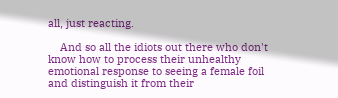all, just reacting.

    And so all the idiots out there who don't know how to process their unhealthy emotional response to seeing a female foil and distinguish it from their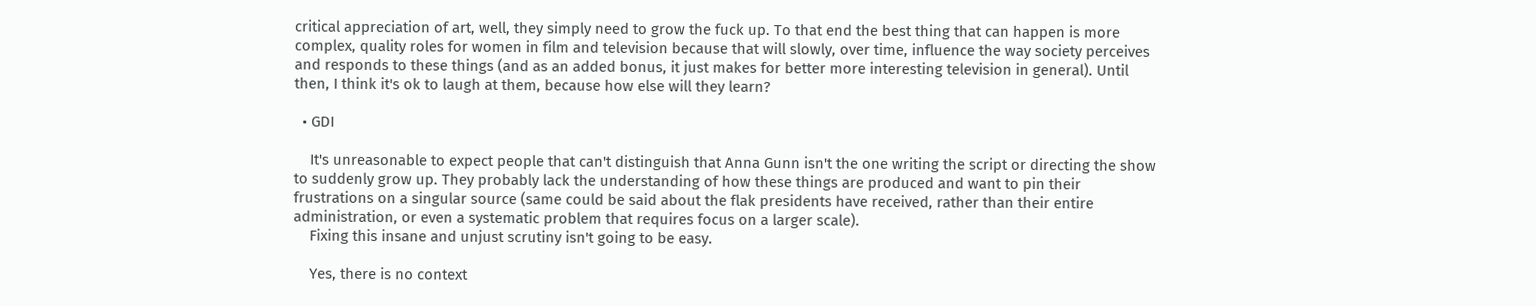critical appreciation of art, well, they simply need to grow the fuck up. To that end the best thing that can happen is more complex, quality roles for women in film and television because that will slowly, over time, influence the way society perceives and responds to these things (and as an added bonus, it just makes for better more interesting television in general). Until then, I think it's ok to laugh at them, because how else will they learn?

  • GDI

    It's unreasonable to expect people that can't distinguish that Anna Gunn isn't the one writing the script or directing the show to suddenly grow up. They probably lack the understanding of how these things are produced and want to pin their frustrations on a singular source (same could be said about the flak presidents have received, rather than their entire administration, or even a systematic problem that requires focus on a larger scale).
    Fixing this insane and unjust scrutiny isn't going to be easy.

    Yes, there is no context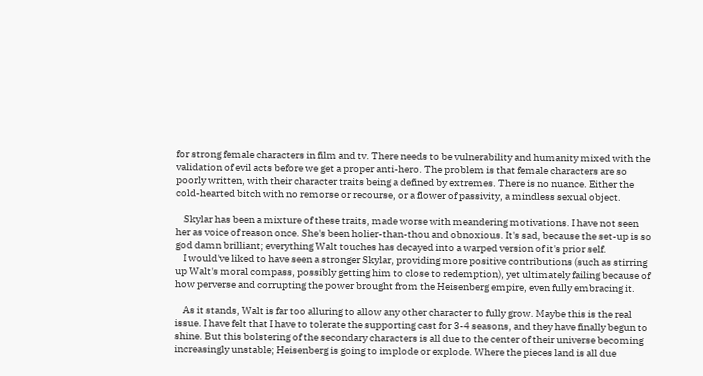for strong female characters in film and tv. There needs to be vulnerability and humanity mixed with the validation of evil acts before we get a proper anti-hero. The problem is that female characters are so poorly written, with their character traits being a defined by extremes. There is no nuance. Either the cold-hearted bitch with no remorse or recourse, or a flower of passivity, a mindless sexual object.

    Skylar has been a mixture of these traits, made worse with meandering motivations. I have not seen her as voice of reason once. She's been holier-than-thou and obnoxious. It's sad, because the set-up is so god damn brilliant; everything Walt touches has decayed into a warped version of it's prior self.
    I would've liked to have seen a stronger Skylar, providing more positive contributions (such as stirring up Walt's moral compass, possibly getting him to close to redemption), yet ultimately failing because of how perverse and corrupting the power brought from the Heisenberg empire, even fully embracing it.

    As it stands, Walt is far too alluring to allow any other character to fully grow. Maybe this is the real issue. I have felt that I have to tolerate the supporting cast for 3-4 seasons, and they have finally begun to shine. But this bolstering of the secondary characters is all due to the center of their universe becoming increasingly unstable; Heisenberg is going to implode or explode. Where the pieces land is all due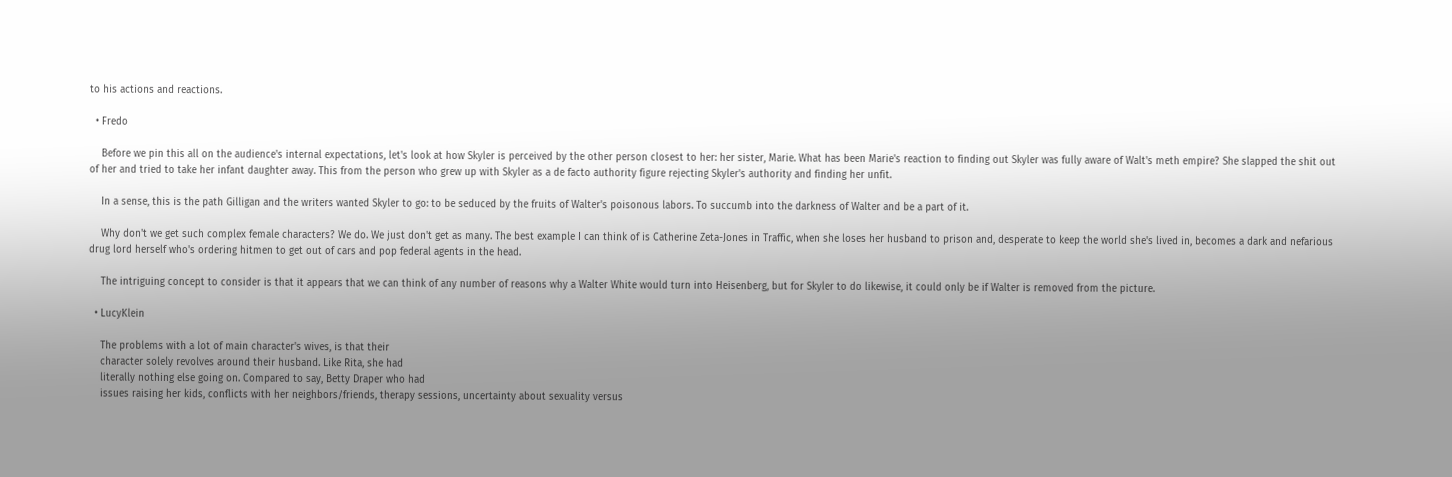to his actions and reactions.

  • Fredo

    Before we pin this all on the audience's internal expectations, let's look at how Skyler is perceived by the other person closest to her: her sister, Marie. What has been Marie's reaction to finding out Skyler was fully aware of Walt's meth empire? She slapped the shit out of her and tried to take her infant daughter away. This from the person who grew up with Skyler as a de facto authority figure rejecting Skyler's authority and finding her unfit.

    In a sense, this is the path Gilligan and the writers wanted Skyler to go: to be seduced by the fruits of Walter's poisonous labors. To succumb into the darkness of Walter and be a part of it.

    Why don't we get such complex female characters? We do. We just don't get as many. The best example I can think of is Catherine Zeta-Jones in Traffic, when she loses her husband to prison and, desperate to keep the world she's lived in, becomes a dark and nefarious drug lord herself who's ordering hitmen to get out of cars and pop federal agents in the head.

    The intriguing concept to consider is that it appears that we can think of any number of reasons why a Walter White would turn into Heisenberg, but for Skyler to do likewise, it could only be if Walter is removed from the picture.

  • LucyKlein

    The problems with a lot of main character's wives, is that their
    character solely revolves around their husband. Like Rita, she had
    literally nothing else going on. Compared to say, Betty Draper who had
    issues raising her kids, conflicts with her neighbors/friends, therapy sessions, uncertainty about sexuality versus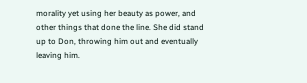morality yet using her beauty as power, and other things that done the line. She did stand up to Don, throwing him out and eventually leaving him.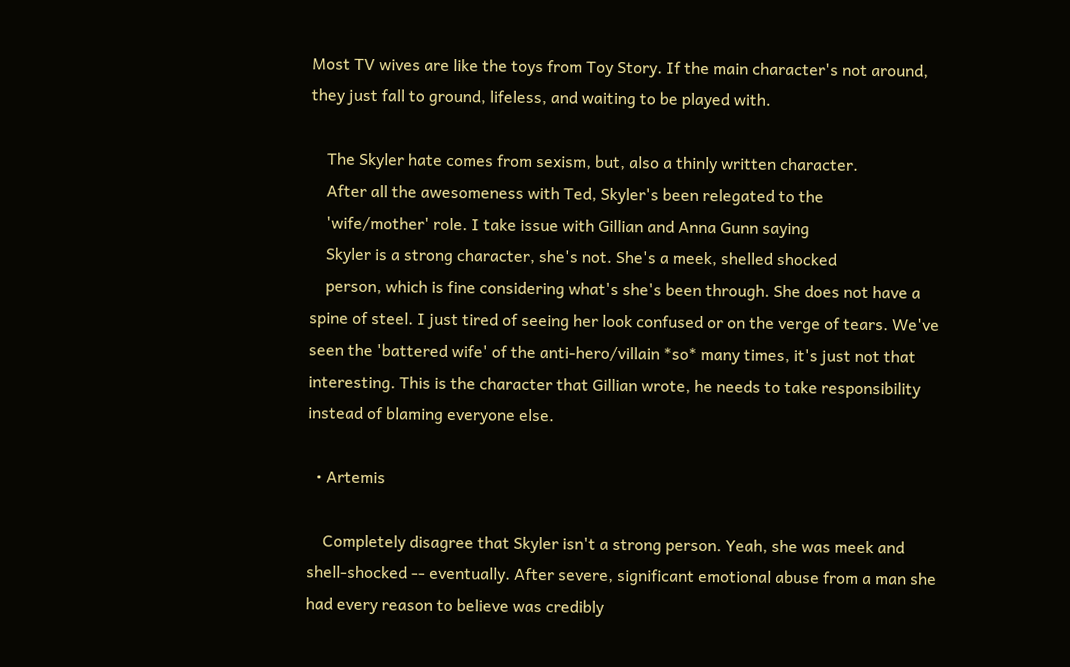Most TV wives are like the toys from Toy Story. If the main character's not around, they just fall to ground, lifeless, and waiting to be played with.

    The Skyler hate comes from sexism, but, also a thinly written character.
    After all the awesomeness with Ted, Skyler's been relegated to the
    'wife/mother' role. I take issue with Gillian and Anna Gunn saying
    Skyler is a strong character, she's not. She's a meek, shelled shocked
    person, which is fine considering what's she's been through. She does not have a spine of steel. I just tired of seeing her look confused or on the verge of tears. We've seen the 'battered wife' of the anti-hero/villain *so* many times, it's just not that interesting. This is the character that Gillian wrote, he needs to take responsibility instead of blaming everyone else.

  • Artemis

    Completely disagree that Skyler isn't a strong person. Yeah, she was meek and shell-shocked -- eventually. After severe, significant emotional abuse from a man she had every reason to believe was credibly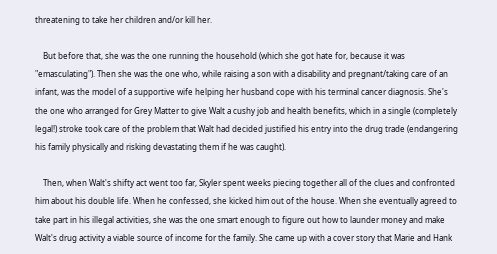threatening to take her children and/or kill her.

    But before that, she was the one running the household (which she got hate for, because it was "emasculating"). Then she was the one who, while raising a son with a disability and pregnant/taking care of an infant, was the model of a supportive wife helping her husband cope with his terminal cancer diagnosis. She's the one who arranged for Grey Matter to give Walt a cushy job and health benefits, which in a single (completely legal!) stroke took care of the problem that Walt had decided justified his entry into the drug trade (endangering his family physically and risking devastating them if he was caught).

    Then, when Walt's shifty act went too far, Skyler spent weeks piecing together all of the clues and confronted him about his double life. When he confessed, she kicked him out of the house. When she eventually agreed to take part in his illegal activities, she was the one smart enough to figure out how to launder money and make Walt's drug activity a viable source of income for the family. She came up with a cover story that Marie and Hank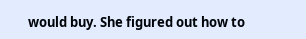would buy. She figured out how to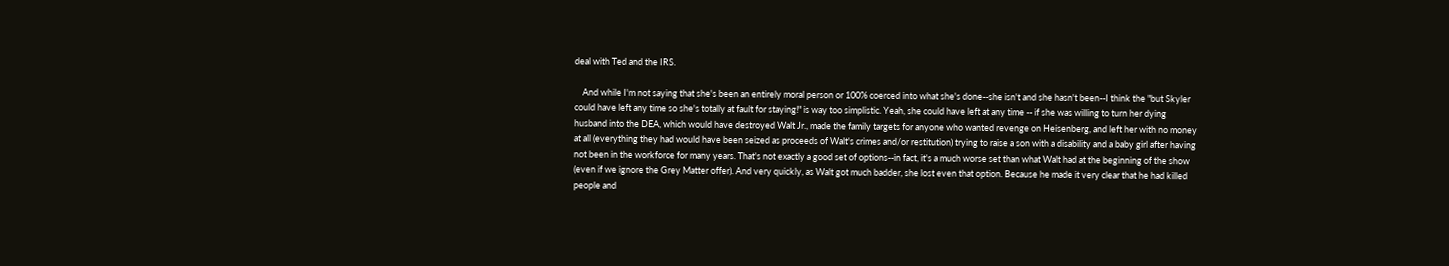deal with Ted and the IRS.

    And while I'm not saying that she's been an entirely moral person or 100% coerced into what she's done--she isn't and she hasn't been--I think the "but Skyler could have left any time so she's totally at fault for staying!" is way too simplistic. Yeah, she could have left at any time -- if she was willing to turn her dying husband into the DEA, which would have destroyed Walt Jr., made the family targets for anyone who wanted revenge on Heisenberg, and left her with no money at all (everything they had would have been seized as proceeds of Walt's crimes and/or restitution) trying to raise a son with a disability and a baby girl after having not been in the workforce for many years. That's not exactly a good set of options--in fact, it's a much worse set than what Walt had at the beginning of the show (even if we ignore the Grey Matter offer). And very quickly, as Walt got much badder, she lost even that option. Because he made it very clear that he had killed people and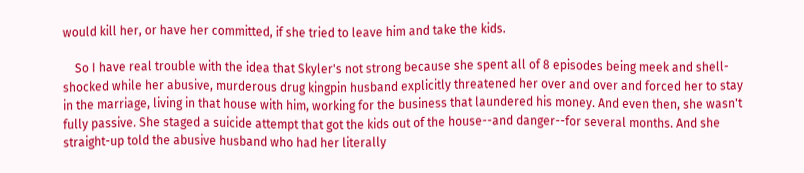would kill her, or have her committed, if she tried to leave him and take the kids.

    So I have real trouble with the idea that Skyler's not strong because she spent all of 8 episodes being meek and shell-shocked while her abusive, murderous drug kingpin husband explicitly threatened her over and over and forced her to stay in the marriage, living in that house with him, working for the business that laundered his money. And even then, she wasn't fully passive. She staged a suicide attempt that got the kids out of the house--and danger--for several months. And she straight-up told the abusive husband who had her literally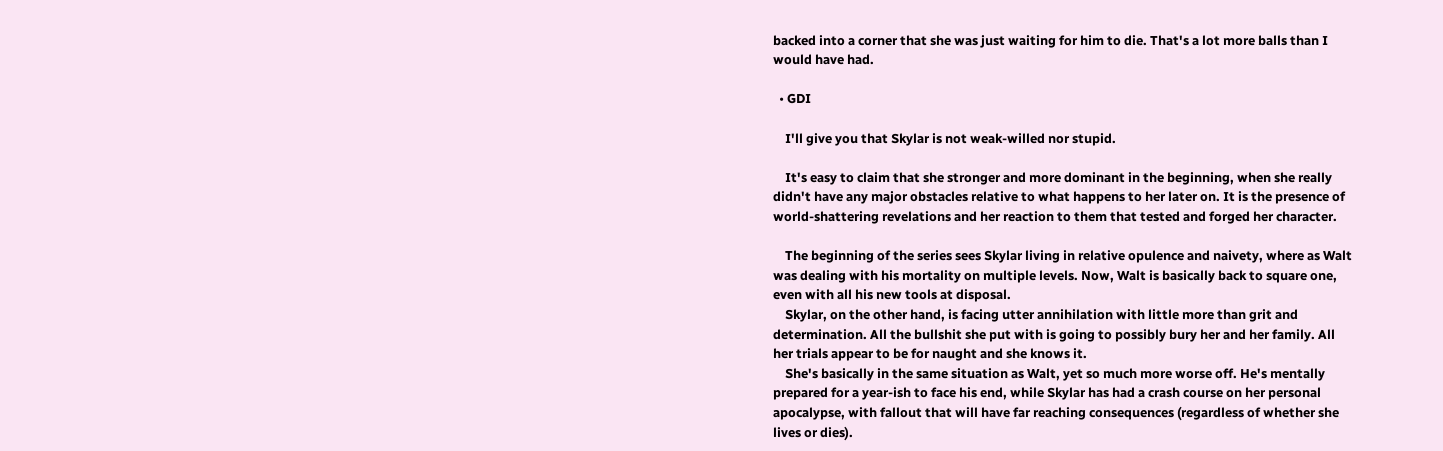backed into a corner that she was just waiting for him to die. That's a lot more balls than I would have had.

  • GDI

    I'll give you that Skylar is not weak-willed nor stupid.

    It's easy to claim that she stronger and more dominant in the beginning, when she really didn't have any major obstacles relative to what happens to her later on. It is the presence of world-shattering revelations and her reaction to them that tested and forged her character.

    The beginning of the series sees Skylar living in relative opulence and naivety, where as Walt was dealing with his mortality on multiple levels. Now, Walt is basically back to square one, even with all his new tools at disposal.
    Skylar, on the other hand, is facing utter annihilation with little more than grit and determination. All the bullshit she put with is going to possibly bury her and her family. All her trials appear to be for naught and she knows it.
    She's basically in the same situation as Walt, yet so much more worse off. He's mentally prepared for a year-ish to face his end, while Skylar has had a crash course on her personal apocalypse, with fallout that will have far reaching consequences (regardless of whether she lives or dies).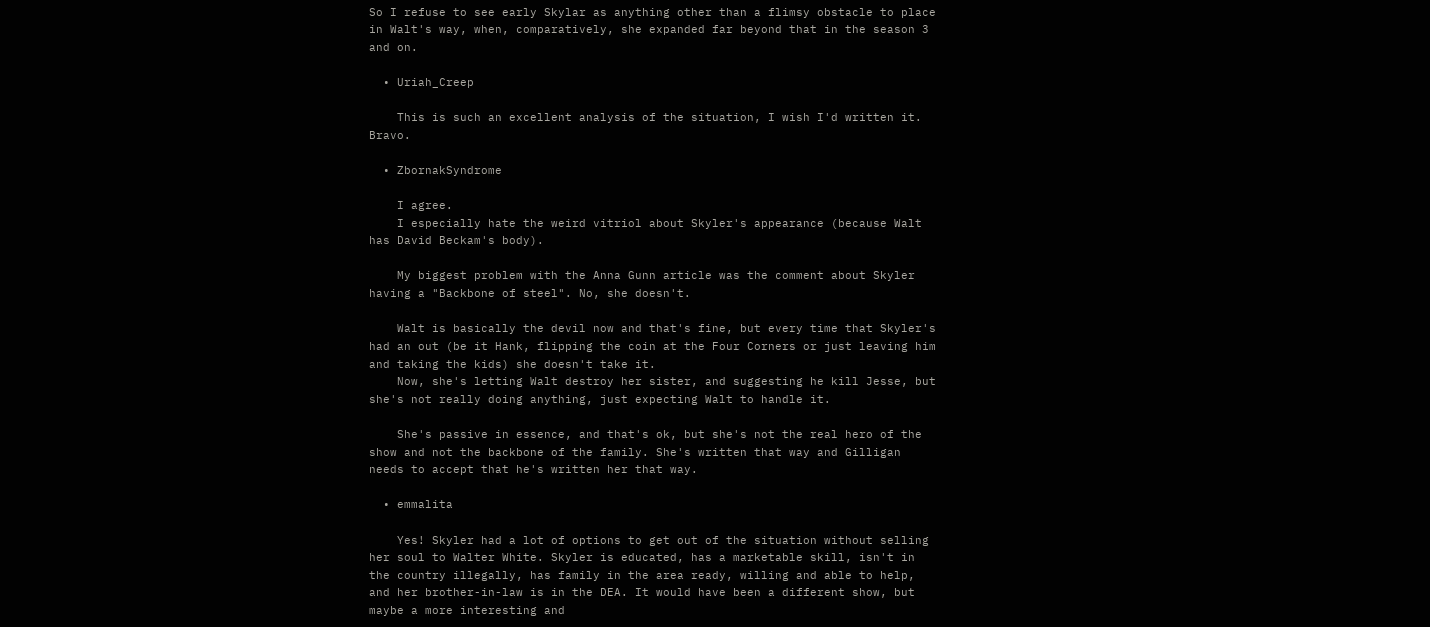So I refuse to see early Skylar as anything other than a flimsy obstacle to place in Walt's way, when, comparatively, she expanded far beyond that in the season 3 and on.

  • Uriah_Creep

    This is such an excellent analysis of the situation, I wish I'd written it. Bravo.

  • ZbornakSyndrome

    I agree.
    I especially hate the weird vitriol about Skyler's appearance (because Walt has David Beckam's body).

    My biggest problem with the Anna Gunn article was the comment about Skyler having a "Backbone of steel". No, she doesn't.

    Walt is basically the devil now and that's fine, but every time that Skyler's had an out (be it Hank, flipping the coin at the Four Corners or just leaving him and taking the kids) she doesn't take it.
    Now, she's letting Walt destroy her sister, and suggesting he kill Jesse, but she's not really doing anything, just expecting Walt to handle it.

    She's passive in essence, and that's ok, but she's not the real hero of the show and not the backbone of the family. She's written that way and Gilligan needs to accept that he's written her that way.

  • emmalita

    Yes! Skyler had a lot of options to get out of the situation without selling her soul to Walter White. Skyler is educated, has a marketable skill, isn't in the country illegally, has family in the area ready, willing and able to help, and her brother-in-law is in the DEA. It would have been a different show, but maybe a more interesting and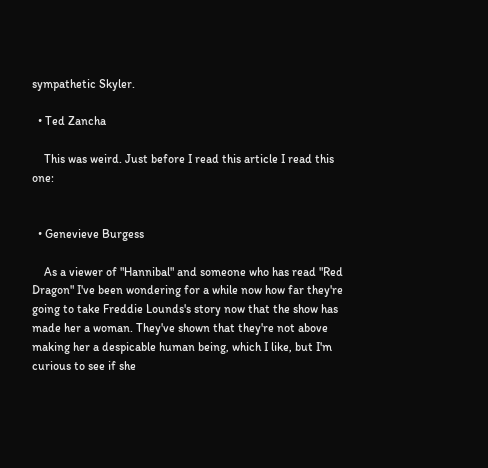sympathetic Skyler.

  • Ted Zancha

    This was weird. Just before I read this article I read this one:


  • Genevieve Burgess

    As a viewer of "Hannibal" and someone who has read "Red Dragon" I've been wondering for a while now how far they're going to take Freddie Lounds's story now that the show has made her a woman. They've shown that they're not above making her a despicable human being, which I like, but I'm curious to see if she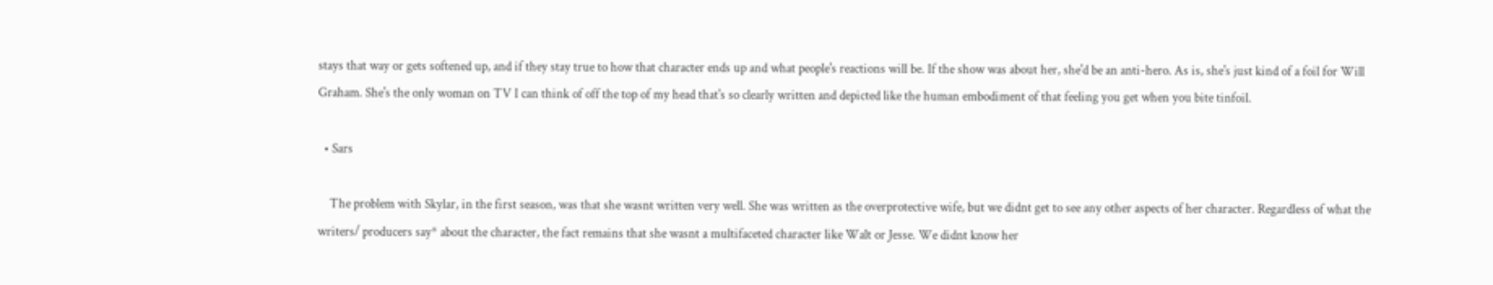stays that way or gets softened up, and if they stay true to how that character ends up and what people's reactions will be. If the show was about her, she'd be an anti-hero. As is, she's just kind of a foil for Will Graham. She's the only woman on TV I can think of off the top of my head that's so clearly written and depicted like the human embodiment of that feeling you get when you bite tinfoil.

  • Sars

    The problem with Skylar, in the first season, was that she wasnt written very well. She was written as the overprotective wife, but we didnt get to see any other aspects of her character. Regardless of what the writers/ producers say* about the character, the fact remains that she wasnt a multifaceted character like Walt or Jesse. We didnt know her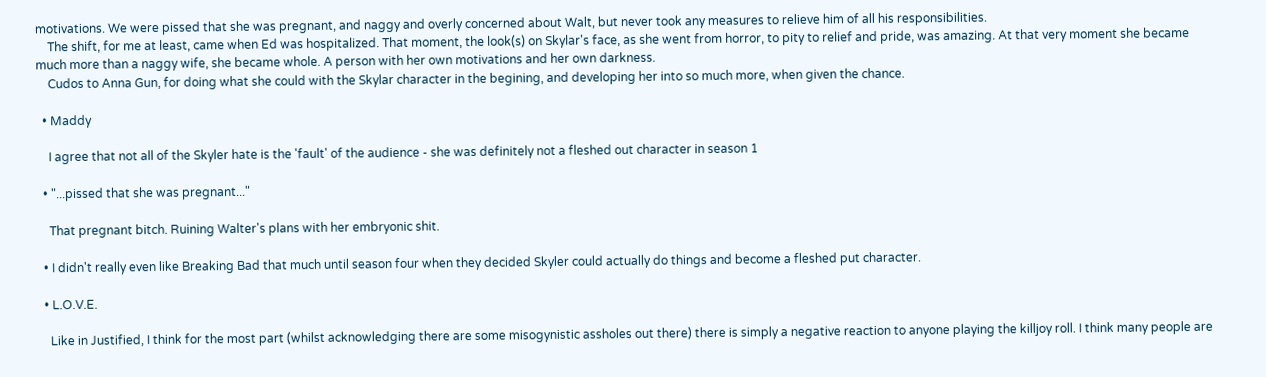motivations. We were pissed that she was pregnant, and naggy and overly concerned about Walt, but never took any measures to relieve him of all his responsibilities.
    The shift, for me at least, came when Ed was hospitalized. That moment, the look(s) on Skylar's face, as she went from horror, to pity to relief and pride, was amazing. At that very moment she became much more than a naggy wife, she became whole. A person with her own motivations and her own darkness.
    Cudos to Anna Gun, for doing what she could with the Skylar character in the begining, and developing her into so much more, when given the chance.

  • Maddy

    I agree that not all of the Skyler hate is the 'fault' of the audience - she was definitely not a fleshed out character in season 1

  • "...pissed that she was pregnant..."

    That pregnant bitch. Ruining Walter's plans with her embryonic shit.

  • I didn't really even like Breaking Bad that much until season four when they decided Skyler could actually do things and become a fleshed put character.

  • L.O.V.E.

    Like in Justified, I think for the most part (whilst acknowledging there are some misogynistic assholes out there) there is simply a negative reaction to anyone playing the killjoy roll. I think many people are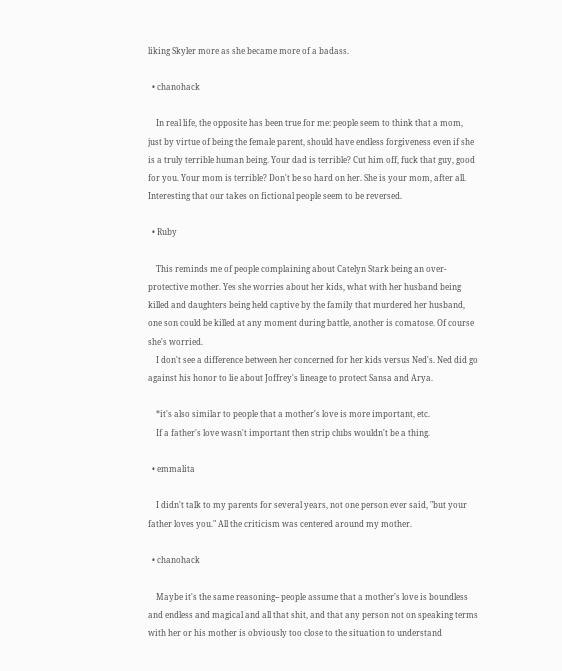liking Skyler more as she became more of a badass.

  • chanohack

    In real life, the opposite has been true for me: people seem to think that a mom, just by virtue of being the female parent, should have endless forgiveness even if she is a truly terrible human being. Your dad is terrible? Cut him off, fuck that guy, good for you. Your mom is terrible? Don't be so hard on her. She is your mom, after all. Interesting that our takes on fictional people seem to be reversed.

  • Ruby

    This reminds me of people complaining about Catelyn Stark being an over-protective mother. Yes she worries about her kids, what with her husband being killed and daughters being held captive by the family that murdered her husband, one son could be killed at any moment during battle, another is comatose. Of course she's worried.
    I don't see a difference between her concerned for her kids versus Ned's. Ned did go against his honor to lie about Joffrey's lineage to protect Sansa and Arya.

    *it's also similar to people that a mother's love is more important, etc.
    If a father's love wasn't important then strip clubs wouldn't be a thing.

  • emmalita

    I didn't talk to my parents for several years, not one person ever said, "but your father loves you." All the criticism was centered around my mother.

  • chanohack

    Maybe it's the same reasoning-- people assume that a mother's love is boundless and endless and magical and all that shit, and that any person not on speaking terms with her or his mother is obviously too close to the situation to understand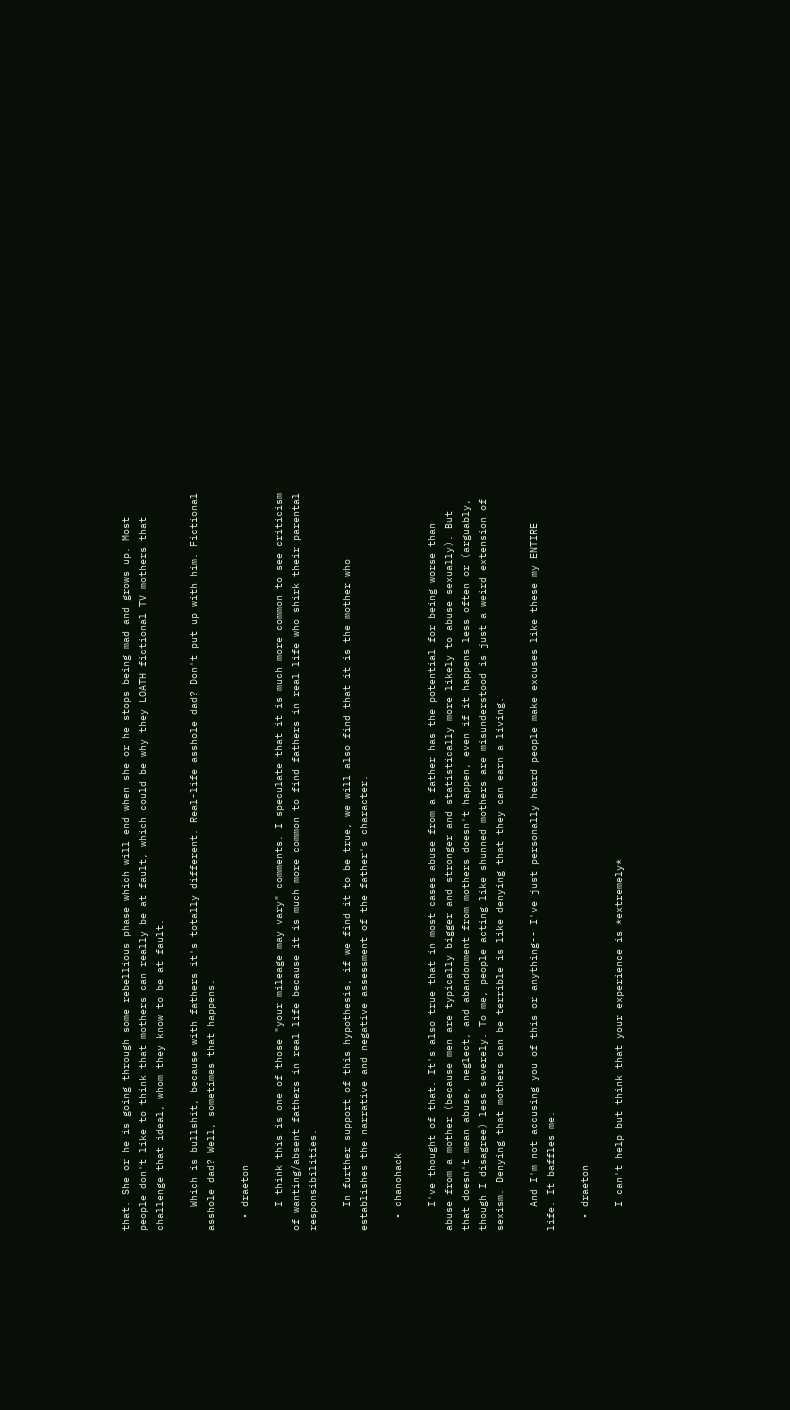that. She or he is going through some rebellious phase which will end when she or he stops being mad and grows up. Most people don't like to think that mothers can really be at fault, which could be why they LOATH fictional TV mothers that challenge that ideal, whom they know to be at fault.

    Which is bullshit, because with fathers it's totally different. Real-life asshole dad? Don't put up with him. Fictional asshole dad? Well, sometimes that happens.

  • draeton

    I think this is one of those "your mileage may vary" comments. I speculate that it is much more common to see criticism of wanting/absent fathers in real life because it is much more common to find fathers in real life who shirk their parental responsibilities.

    In further support of this hypothesis, if we find it to be true, we will also find that it is the mother who establishes the narrative and negative assessment of the father's character.

  • chanohack

    I've thought of that. It's also true that in most cases abuse from a father has the potential for being worse than abuse from a mother (because men are typically bigger and stronger and statistically more likely to abuse sexually). But that doesn't mean abuse, neglect, and abandonment from mothers doesn't happen, even if it happens less often or (arguably, though I disagree) less severely. To me, people acting like shunned mothers are misunderstood is just a weird extension of sexism. Denying that mothers can be terrible is like denying that they can earn a living.

    And I'm not accusing you of this or anything-- I've just personally heard people make excuses like these my ENTIRE life. It baffles me.

  • draeton

    I can't help but think that your experience is *extremely*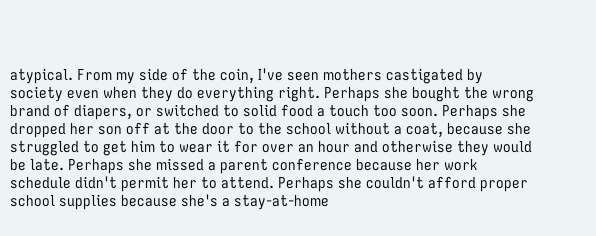atypical. From my side of the coin, I've seen mothers castigated by society even when they do everything right. Perhaps she bought the wrong brand of diapers, or switched to solid food a touch too soon. Perhaps she dropped her son off at the door to the school without a coat, because she struggled to get him to wear it for over an hour and otherwise they would be late. Perhaps she missed a parent conference because her work schedule didn't permit her to attend. Perhaps she couldn't afford proper school supplies because she's a stay-at-home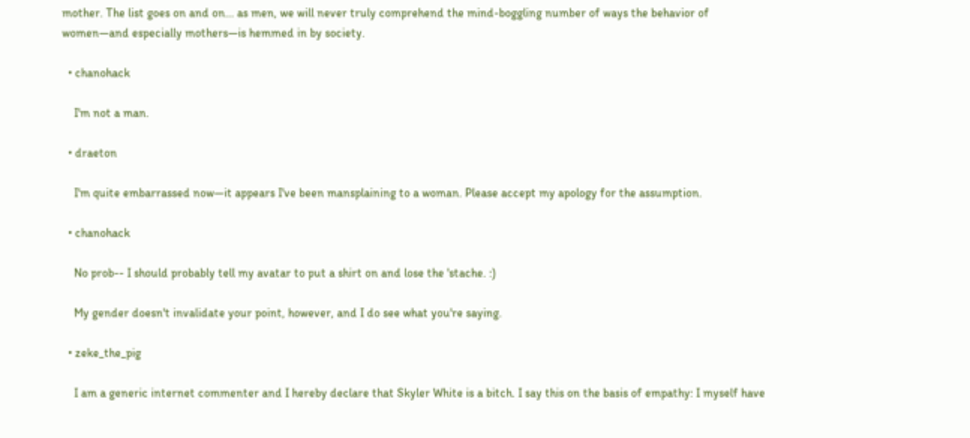mother. The list goes on and on... as men, we will never truly comprehend the mind-boggling number of ways the behavior of women—and especially mothers—is hemmed in by society.

  • chanohack

    I'm not a man.

  • draeton

    I'm quite embarrassed now—it appears I've been mansplaining to a woman. Please accept my apology for the assumption.

  • chanohack

    No prob-- I should probably tell my avatar to put a shirt on and lose the 'stache. :)

    My gender doesn't invalidate your point, however, and I do see what you're saying.

  • zeke_the_pig

    I am a generic internet commenter and I hereby declare that Skyler White is a bitch. I say this on the basis of empathy: I myself have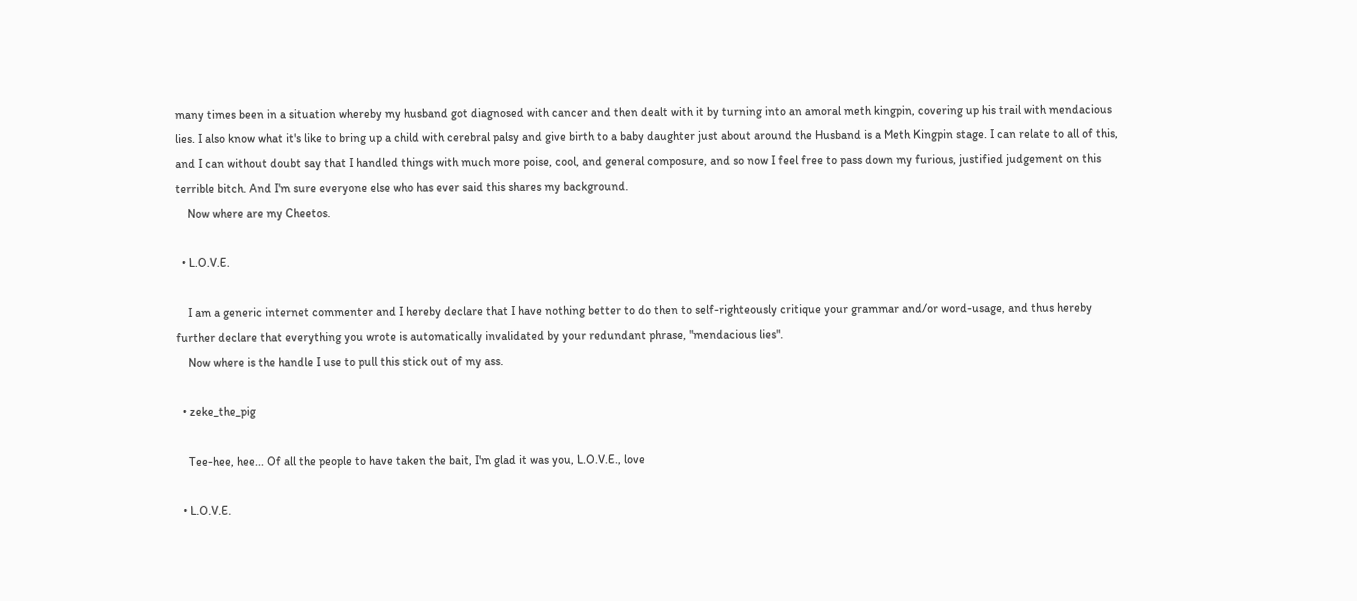many times been in a situation whereby my husband got diagnosed with cancer and then dealt with it by turning into an amoral meth kingpin, covering up his trail with mendacious lies. I also know what it's like to bring up a child with cerebral palsy and give birth to a baby daughter just about around the Husband is a Meth Kingpin stage. I can relate to all of this, and I can without doubt say that I handled things with much more poise, cool, and general composure, and so now I feel free to pass down my furious, justified judgement on this terrible bitch. And I'm sure everyone else who has ever said this shares my background.
    Now where are my Cheetos.

  • L.O.V.E.

    I am a generic internet commenter and I hereby declare that I have nothing better to do then to self-righteously critique your grammar and/or word-usage, and thus hereby further declare that everything you wrote is automatically invalidated by your redundant phrase, "mendacious lies".
    Now where is the handle I use to pull this stick out of my ass.

  • zeke_the_pig

    Tee-hee, hee... Of all the people to have taken the bait, I'm glad it was you, L.O.V.E., love

  • L.O.V.E.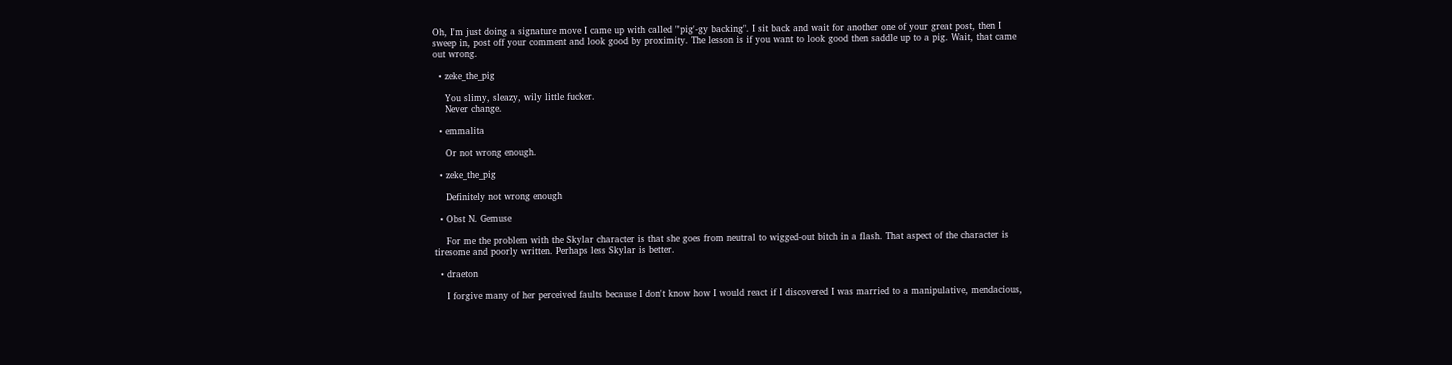Oh, I'm just doing a signature move I came up with called "'pig'-gy backing". I sit back and wait for another one of your great post, then I sweep in, post off your comment and look good by proximity. The lesson is if you want to look good then saddle up to a pig. Wait, that came out wrong.

  • zeke_the_pig

    You slimy, sleazy, wily little fucker.
    Never change.

  • emmalita

    Or not wrong enough.

  • zeke_the_pig

    Definitely not wrong enough

  • Obst N. Gemuse

    For me the problem with the Skylar character is that she goes from neutral to wigged-out bitch in a flash. That aspect of the character is tiresome and poorly written. Perhaps less Skylar is better.

  • draeton

    I forgive many of her perceived faults because I don't know how I would react if I discovered I was married to a manipulative, mendacious,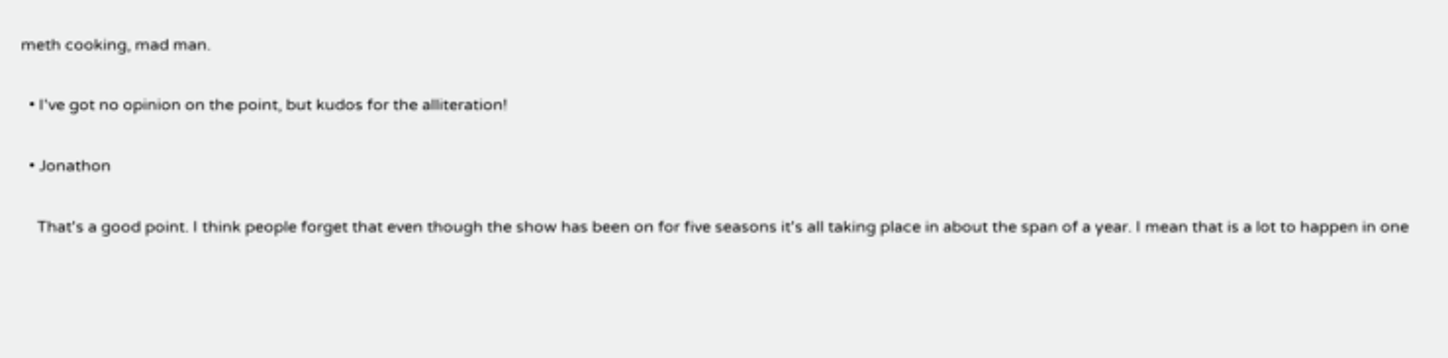meth cooking, mad man.

  • I've got no opinion on the point, but kudos for the alliteration!

  • Jonathon

    That's a good point. I think people forget that even though the show has been on for five seasons it's all taking place in about the span of a year. I mean that is a lot to happen in one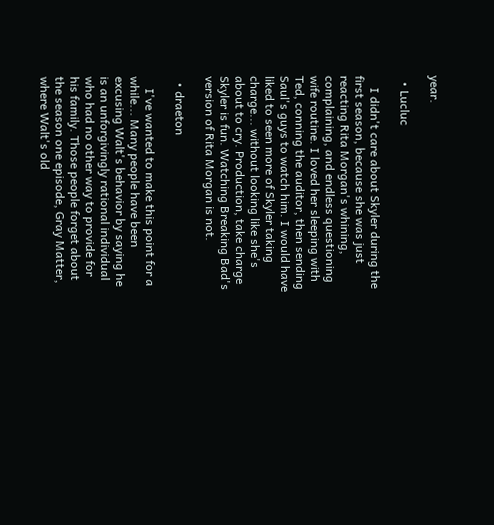year.

  • Lucluc

    I didn't care about Skyler during the first season, because she was just reacting Rita Morgan's whining, complaining, and endless questioning wife routine. I loved her sleeping with Ted, conning the auditor, then sending Saul's guys to watch him. I would have liked to seen more of Skyler taking charge... without looking like she's about to cry. Production, take charge Skyler is fun. Watching Breaking Bad's version of Rita Morgan is not.

  • draeton

    I've wanted to make this point for a while... Many people have been excusing Walt's behavior by saying he is an unforgivingly rational individual who had no other way to provide for his family. Those people forget about the season one episode, Gray Matter, where Walt's old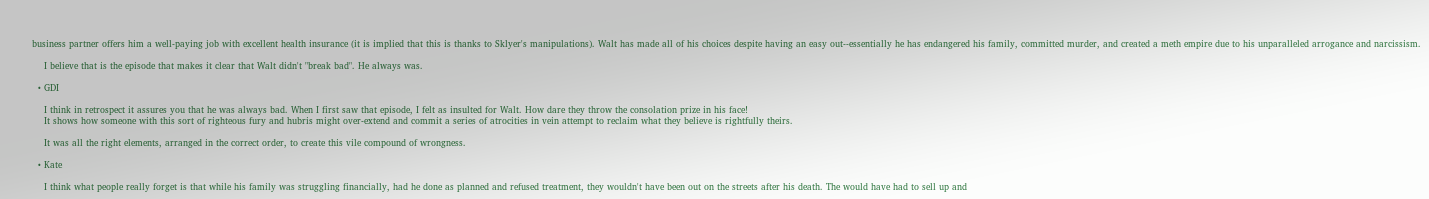business partner offers him a well-paying job with excellent health insurance (it is implied that this is thanks to Sklyer's manipulations). Walt has made all of his choices despite having an easy out--essentially he has endangered his family, committed murder, and created a meth empire due to his unparalleled arrogance and narcissism.

    I believe that is the episode that makes it clear that Walt didn't "break bad". He always was.

  • GDI

    I think in retrospect it assures you that he was always bad. When I first saw that episode, I felt as insulted for Walt. How dare they throw the consolation prize in his face!
    It shows how someone with this sort of righteous fury and hubris might over-extend and commit a series of atrocities in vein attempt to reclaim what they believe is rightfully theirs.

    It was all the right elements, arranged in the correct order, to create this vile compound of wrongness.

  • Kate

    I think what people really forget is that while his family was struggling financially, had he done as planned and refused treatment, they wouldn't have been out on the streets after his death. The would have had to sell up and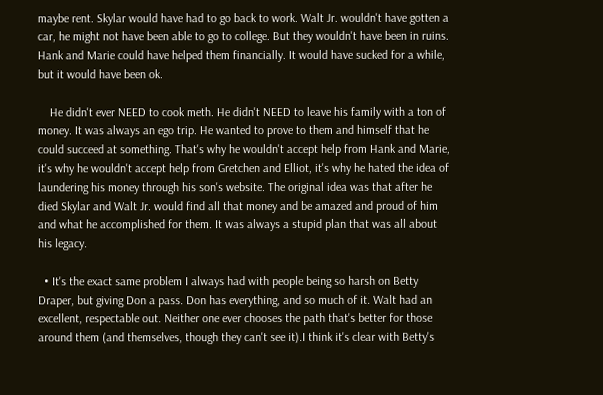maybe rent. Skylar would have had to go back to work. Walt Jr. wouldn't have gotten a car, he might not have been able to go to college. But they wouldn't have been in ruins. Hank and Marie could have helped them financially. It would have sucked for a while, but it would have been ok.

    He didn't ever NEED to cook meth. He didn't NEED to leave his family with a ton of money. It was always an ego trip. He wanted to prove to them and himself that he could succeed at something. That's why he wouldn't accept help from Hank and Marie, it's why he wouldn't accept help from Gretchen and Elliot, it's why he hated the idea of laundering his money through his son's website. The original idea was that after he died Skylar and Walt Jr. would find all that money and be amazed and proud of him and what he accomplished for them. It was always a stupid plan that was all about his legacy.

  • It's the exact same problem I always had with people being so harsh on Betty Draper, but giving Don a pass. Don has everything, and so much of it. Walt had an excellent, respectable out. Neither one ever chooses the path that's better for those around them (and themselves, though they can't see it).I think it's clear with Betty's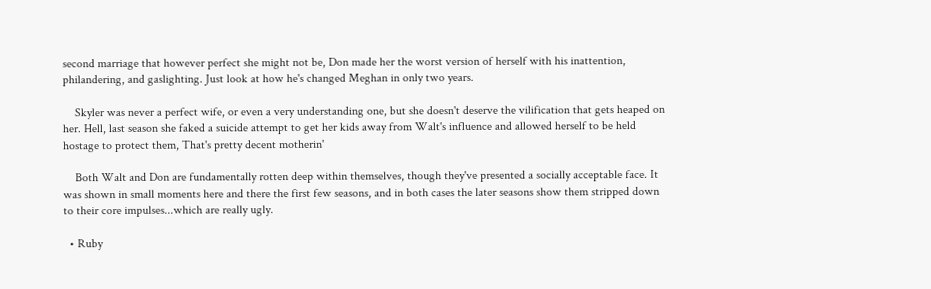second marriage that however perfect she might not be, Don made her the worst version of herself with his inattention, philandering, and gaslighting. Just look at how he's changed Meghan in only two years.

    Skyler was never a perfect wife, or even a very understanding one, but she doesn't deserve the vilification that gets heaped on her. Hell, last season she faked a suicide attempt to get her kids away from Walt's influence and allowed herself to be held hostage to protect them, That's pretty decent motherin'

    Both Walt and Don are fundamentally rotten deep within themselves, though they've presented a socially acceptable face. It was shown in small moments here and there the first few seasons, and in both cases the later seasons show them stripped down to their core impulses...which are really ugly.

  • Ruby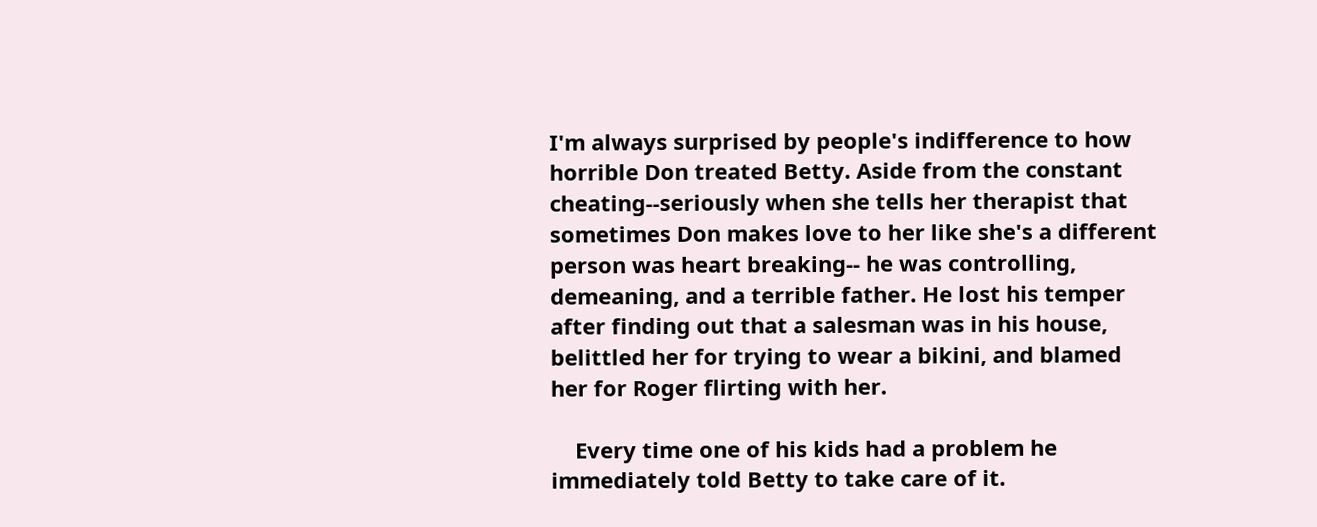I'm always surprised by people's indifference to how horrible Don treated Betty. Aside from the constant cheating--seriously when she tells her therapist that sometimes Don makes love to her like she's a different person was heart breaking-- he was controlling, demeaning, and a terrible father. He lost his temper after finding out that a salesman was in his house, belittled her for trying to wear a bikini, and blamed her for Roger flirting with her.

    Every time one of his kids had a problem he immediately told Betty to take care of it.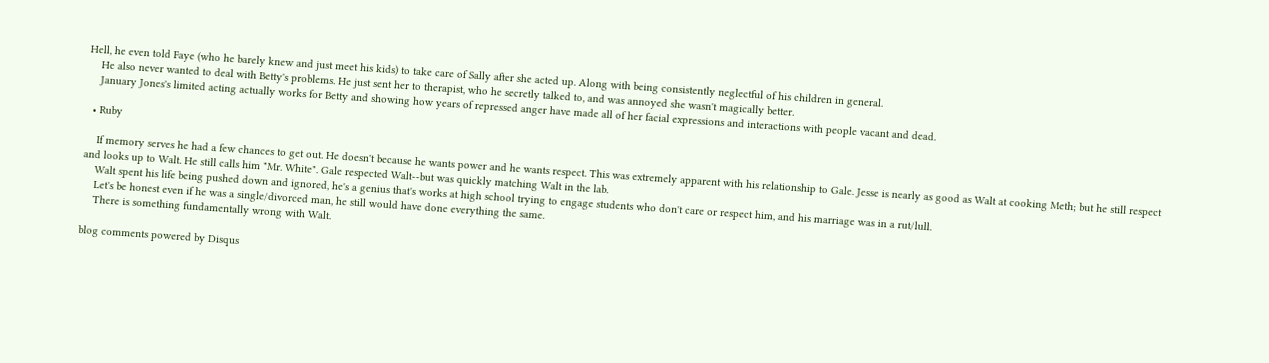Hell, he even told Faye (who he barely knew and just meet his kids) to take care of Sally after she acted up. Along with being consistently neglectful of his children in general.
    He also never wanted to deal with Betty's problems. He just sent her to therapist, who he secretly talked to, and was annoyed she wasn't magically better.
    January Jones's limited acting actually works for Betty and showing how years of repressed anger have made all of her facial expressions and interactions with people vacant and dead.

  • Ruby

    If memory serves he had a few chances to get out. He doesn't because he wants power and he wants respect. This was extremely apparent with his relationship to Gale. Jesse is nearly as good as Walt at cooking Meth; but he still respect and looks up to Walt. He still calls him "Mr. White". Gale respected Walt--but was quickly matching Walt in the lab.
    Walt spent his life being pushed down and ignored, he's a genius that's works at high school trying to engage students who don't care or respect him, and his marriage was in a rut/lull.
    Let's be honest even if he was a single/divorced man, he still would have done everything the same.
    There is something fundamentally wrong with Walt.

blog comments powered by Disqus